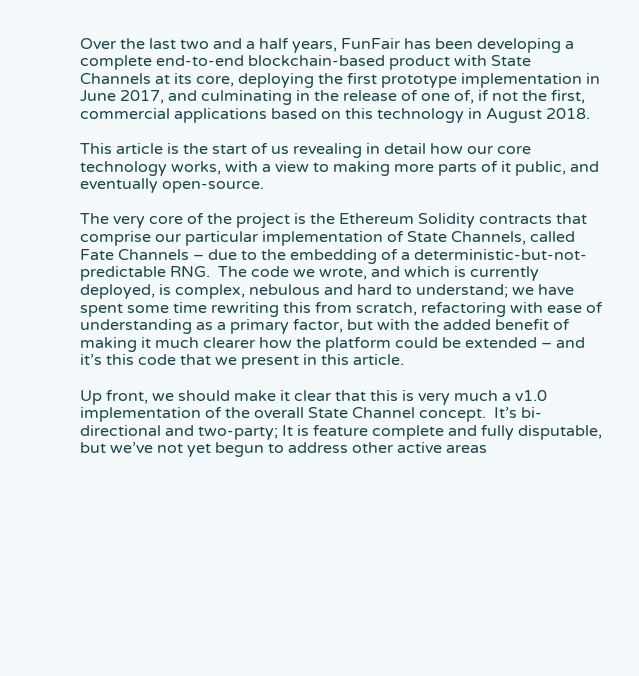Over the last two and a half years, FunFair has been developing a complete end-to-end blockchain-based product with State Channels at its core, deploying the first prototype implementation in June 2017, and culminating in the release of one of, if not the first, commercial applications based on this technology in August 2018.

This article is the start of us revealing in detail how our core technology works, with a view to making more parts of it public, and eventually open-source.

The very core of the project is the Ethereum Solidity contracts that comprise our particular implementation of State Channels, called Fate Channels – due to the embedding of a deterministic-but-not-predictable RNG.  The code we wrote, and which is currently deployed, is complex, nebulous and hard to understand; we have spent some time rewriting this from scratch, refactoring with ease of understanding as a primary factor, but with the added benefit of making it much clearer how the platform could be extended – and it’s this code that we present in this article.

Up front, we should make it clear that this is very much a v1.0 implementation of the overall State Channel concept.  It’s bi-directional and two-party; It is feature complete and fully disputable, but we’ve not yet begun to address other active areas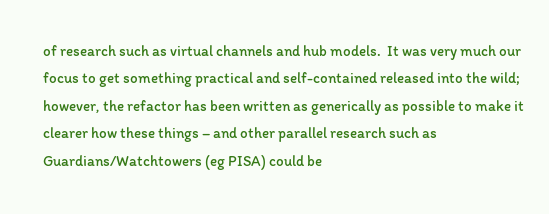of research such as virtual channels and hub models.  It was very much our focus to get something practical and self-contained released into the wild; however, the refactor has been written as generically as possible to make it clearer how these things – and other parallel research such as Guardians/Watchtowers (eg PISA) could be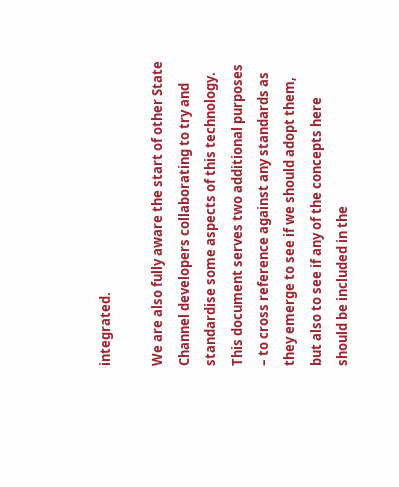integrated.

We are also fully aware the start of other State Channel developers collaborating to try and standardise some aspects of this technology. This document serves two additional purposes – to cross reference against any standards as they emerge to see if we should adopt them, but also to see if any of the concepts here should be included in the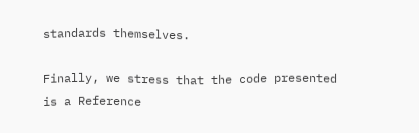standards themselves.

Finally, we stress that the code presented is a Reference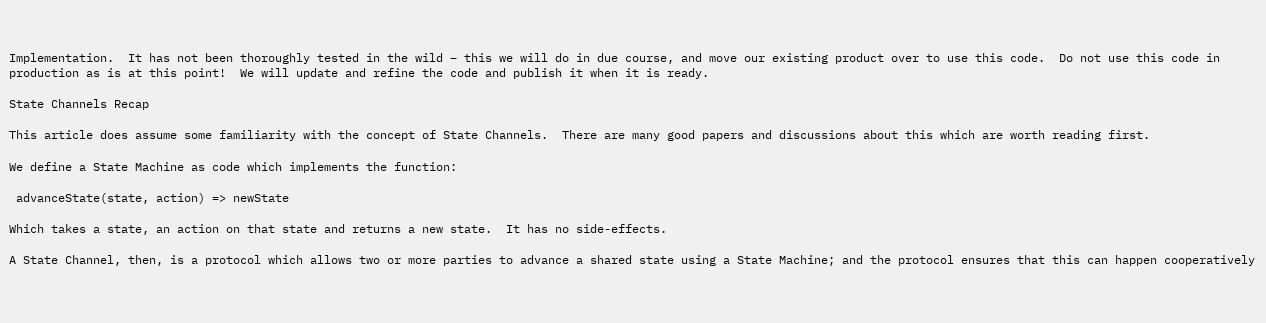Implementation.  It has not been thoroughly tested in the wild – this we will do in due course, and move our existing product over to use this code.  Do not use this code in production as is at this point!  We will update and refine the code and publish it when it is ready.

State Channels Recap

This article does assume some familiarity with the concept of State Channels.  There are many good papers and discussions about this which are worth reading first.

We define a State Machine as code which implements the function:

 advanceState(state, action) => newState

Which takes a state, an action on that state and returns a new state.  It has no side-effects.

A State Channel, then, is a protocol which allows two or more parties to advance a shared state using a State Machine; and the protocol ensures that this can happen cooperatively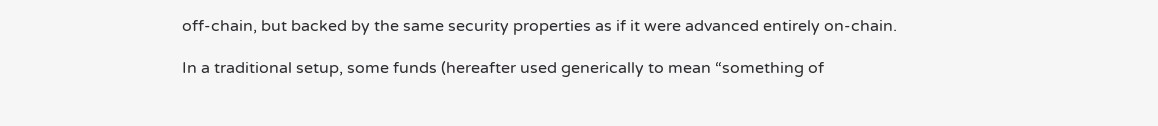off-chain, but backed by the same security properties as if it were advanced entirely on-chain.

In a traditional setup, some funds (hereafter used generically to mean “something of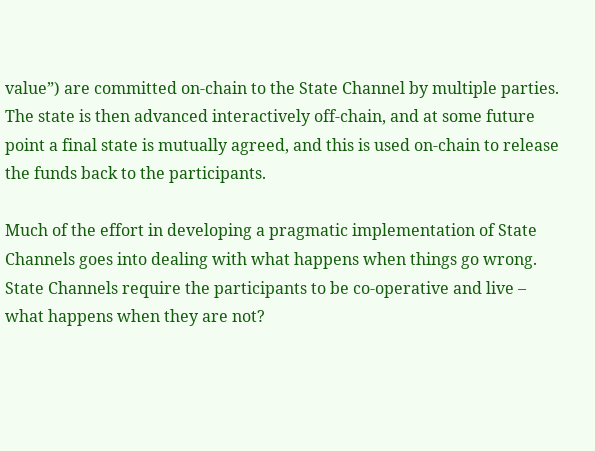value”) are committed on-chain to the State Channel by multiple parties.  The state is then advanced interactively off-chain, and at some future point a final state is mutually agreed, and this is used on-chain to release the funds back to the participants.

Much of the effort in developing a pragmatic implementation of State Channels goes into dealing with what happens when things go wrong.  State Channels require the participants to be co-operative and live – what happens when they are not?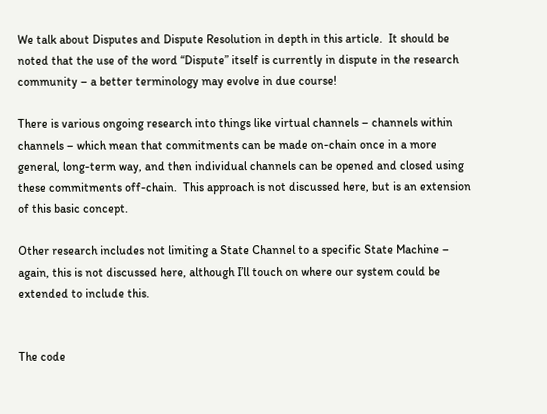We talk about Disputes and Dispute Resolution in depth in this article.  It should be noted that the use of the word “Dispute” itself is currently in dispute in the research community – a better terminology may evolve in due course!

There is various ongoing research into things like virtual channels – channels within channels – which mean that commitments can be made on-chain once in a more general, long-term way, and then individual channels can be opened and closed using these commitments off-chain.  This approach is not discussed here, but is an extension of this basic concept.

Other research includes not limiting a State Channel to a specific State Machine – again, this is not discussed here, although I’ll touch on where our system could be extended to include this.


The code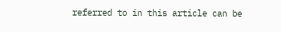referred to in this article can be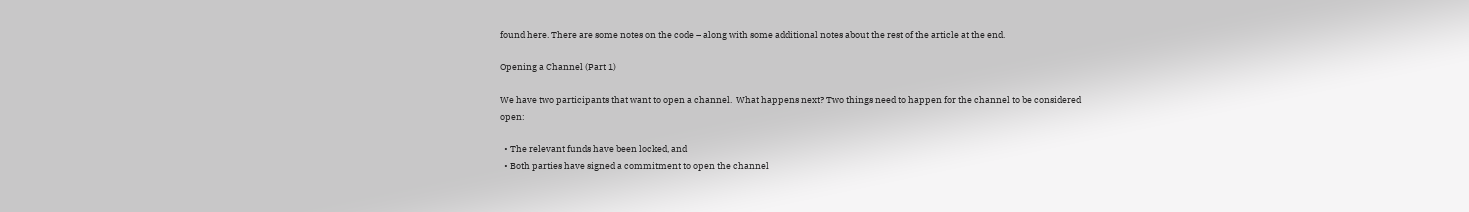found here. There are some notes on the code – along with some additional notes about the rest of the article at the end.

Opening a Channel (Part 1)

We have two participants that want to open a channel.  What happens next? Two things need to happen for the channel to be considered open:

  • The relevant funds have been locked, and
  • Both parties have signed a commitment to open the channel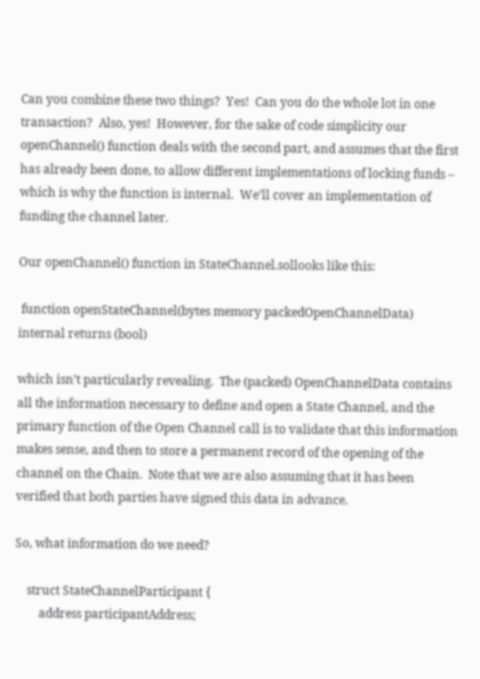Can you combine these two things?  Yes!  Can you do the whole lot in one transaction?  Also, yes!  However, for the sake of code simplicity our openChannel() function deals with the second part, and assumes that the first has already been done, to allow different implementations of locking funds – which is why the function is internal.  We’ll cover an implementation of funding the channel later.

Our openChannel() function in StateChannel.sollooks like this:

 function openStateChannel(bytes memory packedOpenChannelData) internal returns (bool)

which isn’t particularly revealing.  The (packed) OpenChannelData contains all the information necessary to define and open a State Channel, and the primary function of the Open Channel call is to validate that this information makes sense, and then to store a permanent record of the opening of the channel on the Chain.  Note that we are also assuming that it has been verified that both parties have signed this data in advance.

So, what information do we need?

    struct StateChannelParticipant {
        address participantAddress;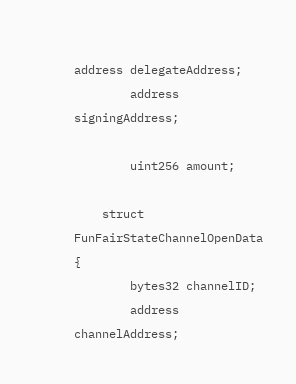address delegateAddress;
        address signingAddress;

        uint256 amount;

    struct FunFairStateChannelOpenData {
        bytes32 channelID;
        address channelAddress;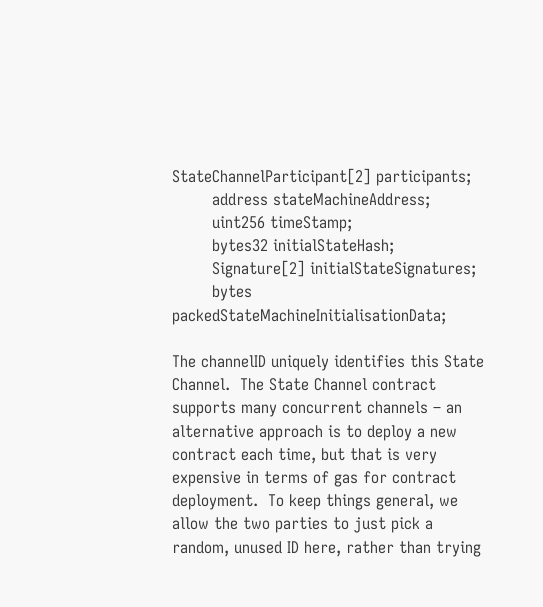StateChannelParticipant[2] participants;
        address stateMachineAddress;
        uint256 timeStamp;
        bytes32 initialStateHash;
        Signature[2] initialStateSignatures;
        bytes packedStateMachineInitialisationData;

The channelID uniquely identifies this State Channel.  The State Channel contract supports many concurrent channels – an alternative approach is to deploy a new contract each time, but that is very expensive in terms of gas for contract deployment.  To keep things general, we allow the two parties to just pick a random, unused ID here, rather than trying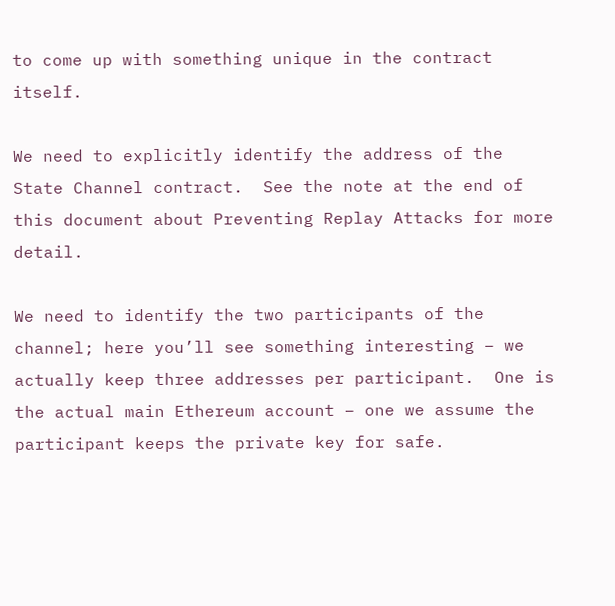to come up with something unique in the contract itself.

We need to explicitly identify the address of the State Channel contract.  See the note at the end of this document about Preventing Replay Attacks for more detail.

We need to identify the two participants of the channel; here you’ll see something interesting – we actually keep three addresses per participant.  One is the actual main Ethereum account – one we assume the participant keeps the private key for safe.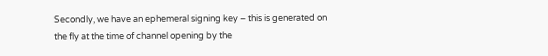Secondly, we have an ephemeral signing key – this is generated on the fly at the time of channel opening by the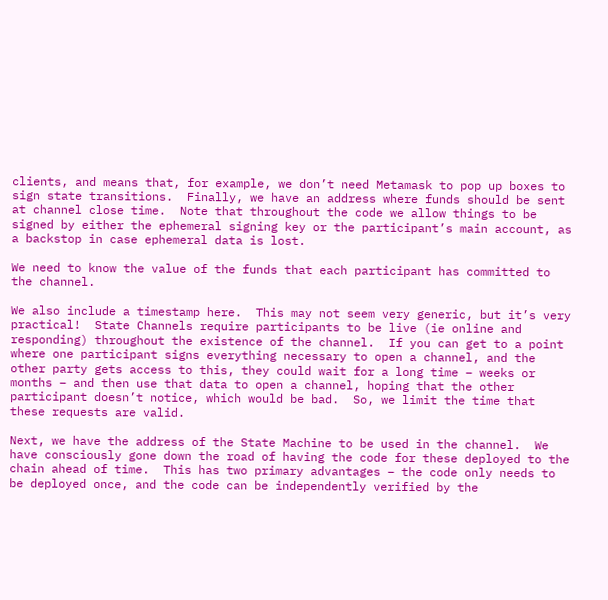clients, and means that, for example, we don’t need Metamask to pop up boxes to sign state transitions.  Finally, we have an address where funds should be sent at channel close time.  Note that throughout the code we allow things to be signed by either the ephemeral signing key or the participant’s main account, as a backstop in case ephemeral data is lost.

We need to know the value of the funds that each participant has committed to the channel.

We also include a timestamp here.  This may not seem very generic, but it’s very practical!  State Channels require participants to be live (ie online and responding) throughout the existence of the channel.  If you can get to a point where one participant signs everything necessary to open a channel, and the other party gets access to this, they could wait for a long time – weeks or months – and then use that data to open a channel, hoping that the other participant doesn’t notice, which would be bad.  So, we limit the time that these requests are valid.

Next, we have the address of the State Machine to be used in the channel.  We have consciously gone down the road of having the code for these deployed to the chain ahead of time.  This has two primary advantages – the code only needs to be deployed once, and the code can be independently verified by the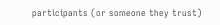participants (or someone they trust)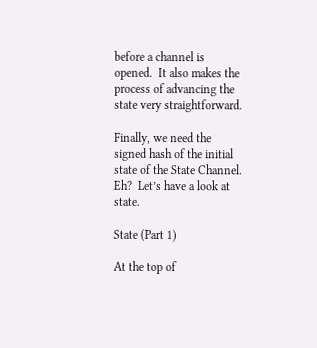before a channel is opened.  It also makes the process of advancing the state very straightforward.

Finally, we need the signed hash of the initial state of the State Channel.  Eh?  Let’s have a look at state.

State (Part 1)

At the top of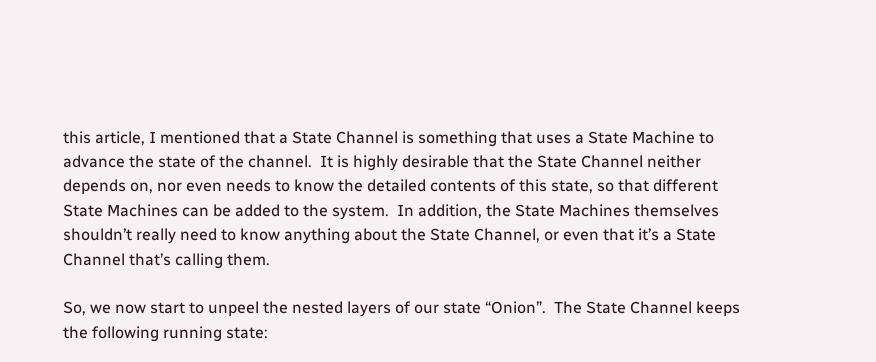this article, I mentioned that a State Channel is something that uses a State Machine to advance the state of the channel.  It is highly desirable that the State Channel neither depends on, nor even needs to know the detailed contents of this state, so that different State Machines can be added to the system.  In addition, the State Machines themselves shouldn’t really need to know anything about the State Channel, or even that it’s a State Channel that’s calling them.

So, we now start to unpeel the nested layers of our state “Onion”.  The State Channel keeps the following running state: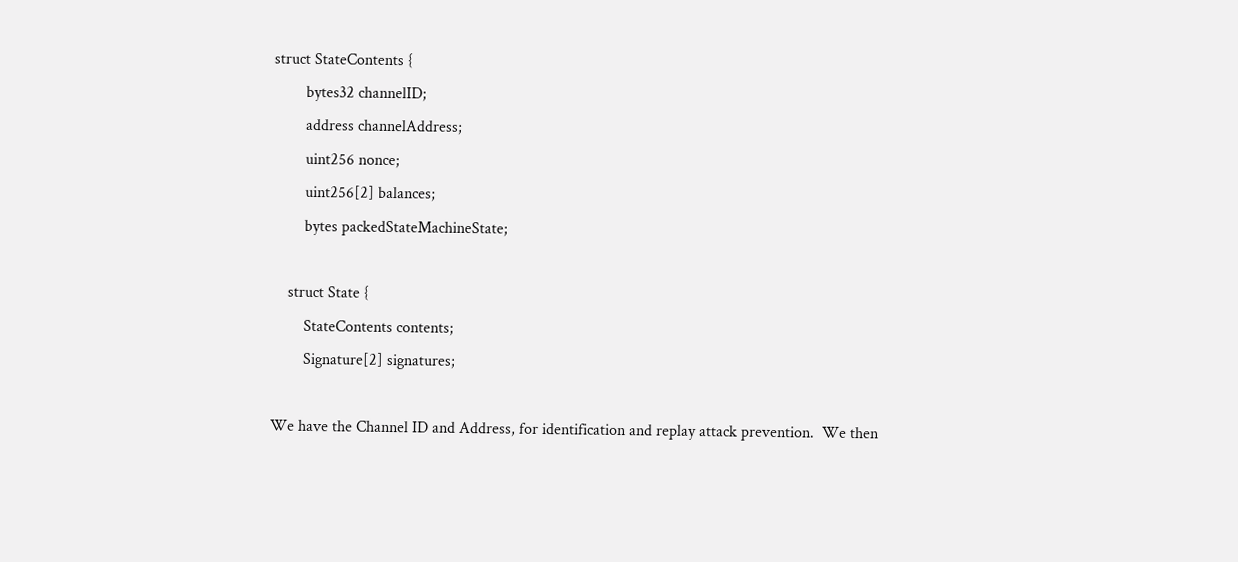struct StateContents {
        bytes32 channelID;
        address channelAddress;
        uint256 nonce;
        uint256[2] balances;
        bytes packedStateMachineState;

    struct State {
        StateContents contents;
        Signature[2] signatures;

We have the Channel ID and Address, for identification and replay attack prevention.  We then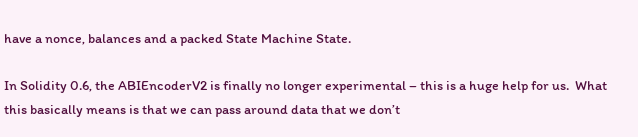have a nonce, balances and a packed State Machine State.

In Solidity 0.6, the ABIEncoderV2 is finally no longer experimental – this is a huge help for us.  What this basically means is that we can pass around data that we don’t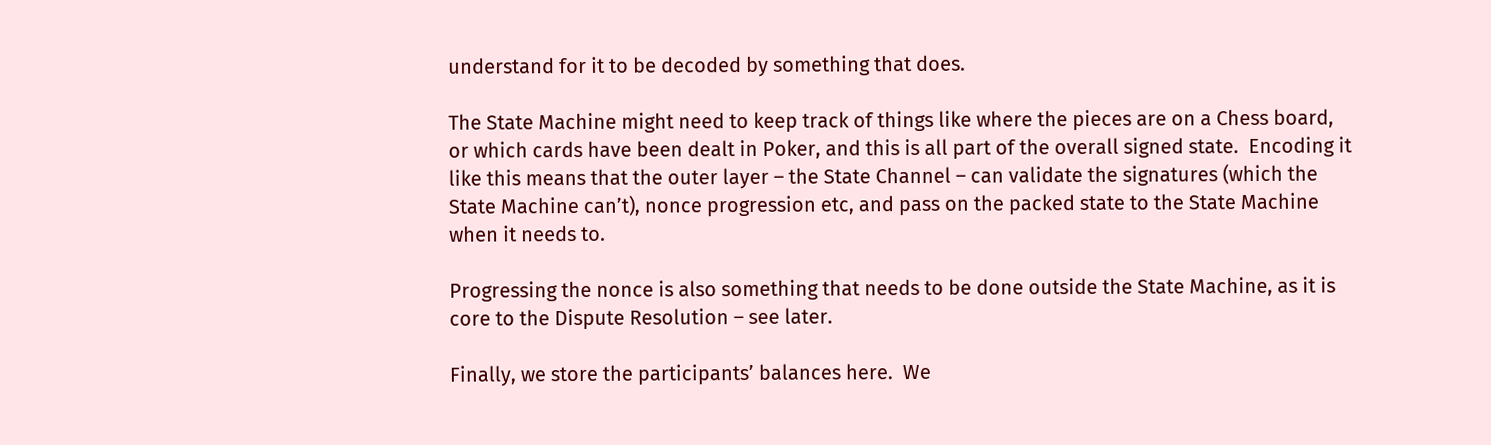understand for it to be decoded by something that does.

The State Machine might need to keep track of things like where the pieces are on a Chess board, or which cards have been dealt in Poker, and this is all part of the overall signed state.  Encoding it like this means that the outer layer – the State Channel – can validate the signatures (which the State Machine can’t), nonce progression etc, and pass on the packed state to the State Machine when it needs to.

Progressing the nonce is also something that needs to be done outside the State Machine, as it is core to the Dispute Resolution – see later.

Finally, we store the participants’ balances here.  We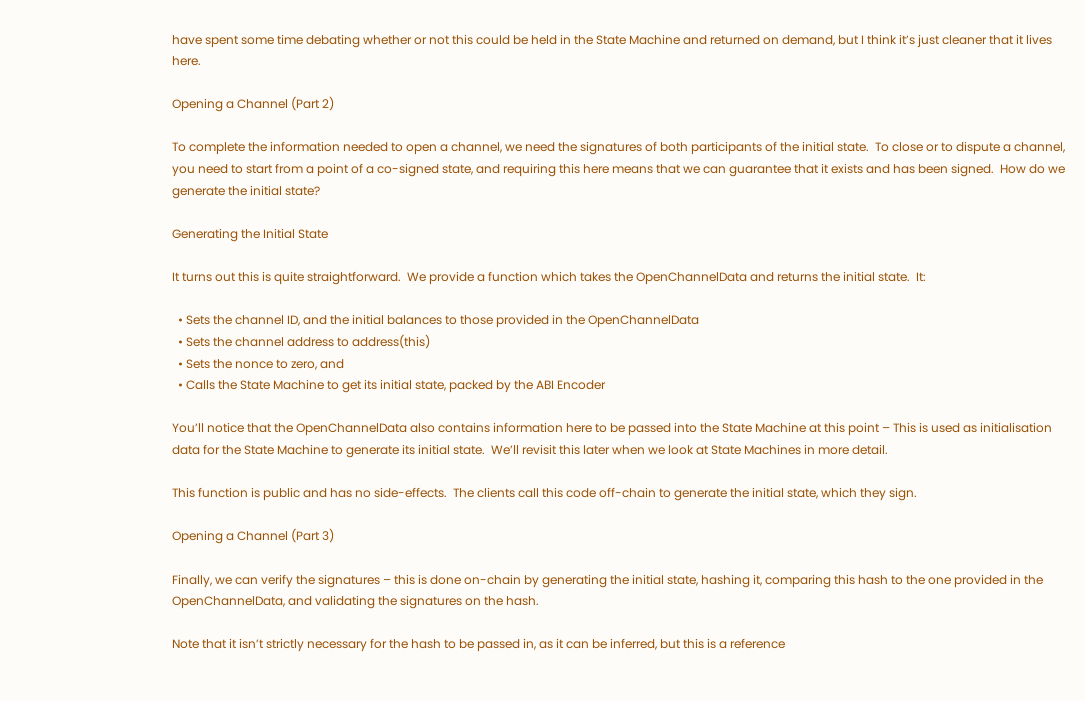have spent some time debating whether or not this could be held in the State Machine and returned on demand, but I think it’s just cleaner that it lives here.

Opening a Channel (Part 2)

To complete the information needed to open a channel, we need the signatures of both participants of the initial state.  To close or to dispute a channel, you need to start from a point of a co-signed state, and requiring this here means that we can guarantee that it exists and has been signed.  How do we generate the initial state?

Generating the Initial State

It turns out this is quite straightforward.  We provide a function which takes the OpenChannelData and returns the initial state.  It:

  • Sets the channel ID, and the initial balances to those provided in the OpenChannelData
  • Sets the channel address to address(this)
  • Sets the nonce to zero, and
  • Calls the State Machine to get its initial state, packed by the ABI Encoder

You’ll notice that the OpenChannelData also contains information here to be passed into the State Machine at this point – This is used as initialisation data for the State Machine to generate its initial state.  We’ll revisit this later when we look at State Machines in more detail.

This function is public and has no side-effects.  The clients call this code off-chain to generate the initial state, which they sign.

Opening a Channel (Part 3)

Finally, we can verify the signatures – this is done on-chain by generating the initial state, hashing it, comparing this hash to the one provided in the OpenChannelData, and validating the signatures on the hash.

Note that it isn’t strictly necessary for the hash to be passed in, as it can be inferred, but this is a reference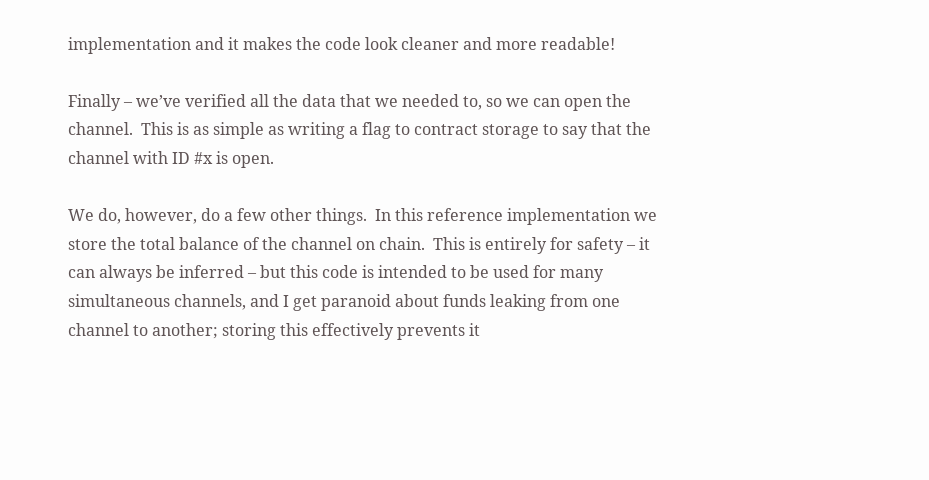implementation and it makes the code look cleaner and more readable!

Finally – we’ve verified all the data that we needed to, so we can open the channel.  This is as simple as writing a flag to contract storage to say that the channel with ID #x is open.

We do, however, do a few other things.  In this reference implementation we store the total balance of the channel on chain.  This is entirely for safety – it can always be inferred – but this code is intended to be used for many simultaneous channels, and I get paranoid about funds leaking from one channel to another; storing this effectively prevents it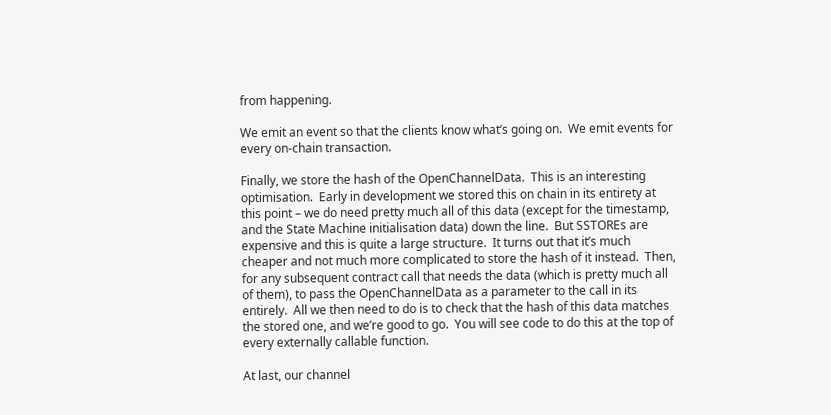from happening.

We emit an event so that the clients know what’s going on.  We emit events for every on-chain transaction.

Finally, we store the hash of the OpenChannelData.  This is an interesting optimisation.  Early in development we stored this on chain in its entirety at this point – we do need pretty much all of this data (except for the timestamp, and the State Machine initialisation data) down the line.  But SSTOREs are expensive and this is quite a large structure.  It turns out that it’s much cheaper and not much more complicated to store the hash of it instead.  Then, for any subsequent contract call that needs the data (which is pretty much all of them), to pass the OpenChannelData as a parameter to the call in its entirely.  All we then need to do is to check that the hash of this data matches the stored one, and we’re good to go.  You will see code to do this at the top of every externally callable function.

At last, our channel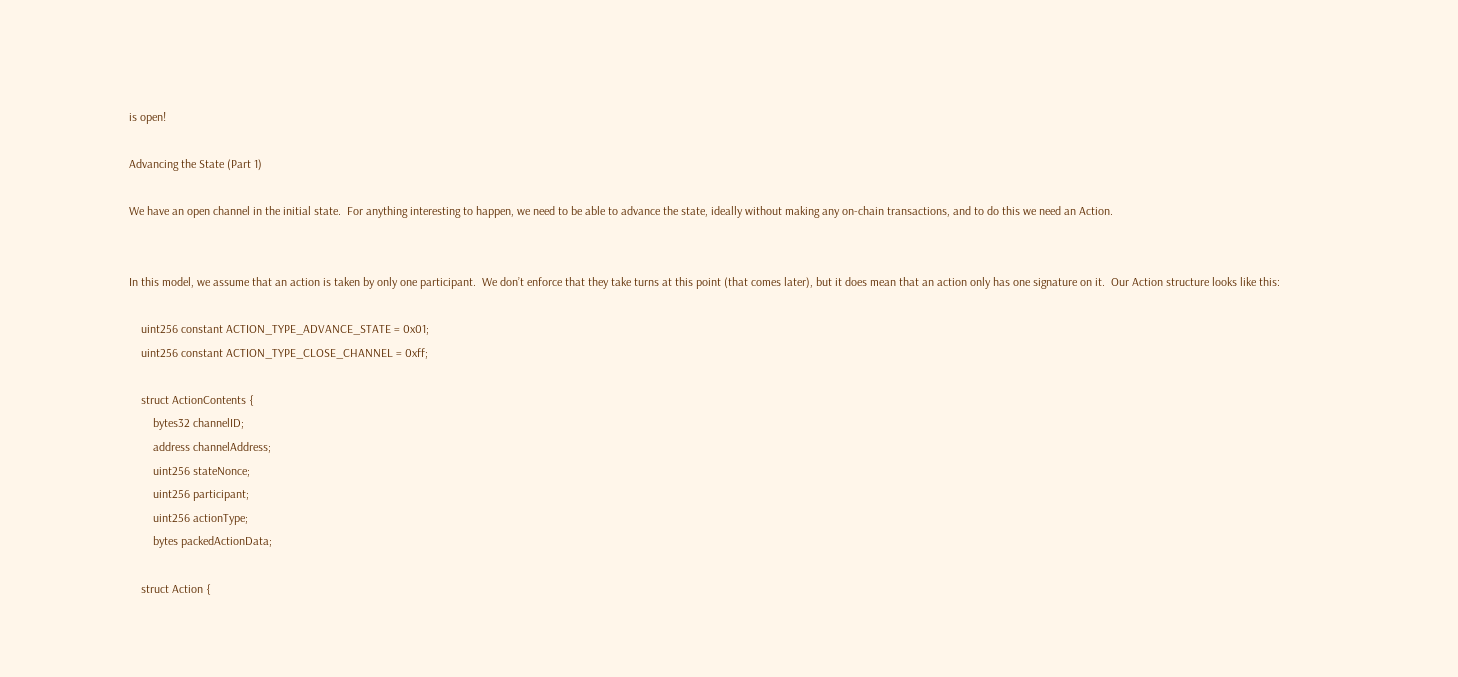is open!

Advancing the State (Part 1)

We have an open channel in the initial state.  For anything interesting to happen, we need to be able to advance the state, ideally without making any on-chain transactions, and to do this we need an Action.


In this model, we assume that an action is taken by only one participant.  We don’t enforce that they take turns at this point (that comes later), but it does mean that an action only has one signature on it.  Our Action structure looks like this:

    uint256 constant ACTION_TYPE_ADVANCE_STATE = 0x01;
    uint256 constant ACTION_TYPE_CLOSE_CHANNEL = 0xff;

    struct ActionContents {
        bytes32 channelID;
        address channelAddress;
        uint256 stateNonce;
        uint256 participant;
        uint256 actionType;
        bytes packedActionData;

    struct Action {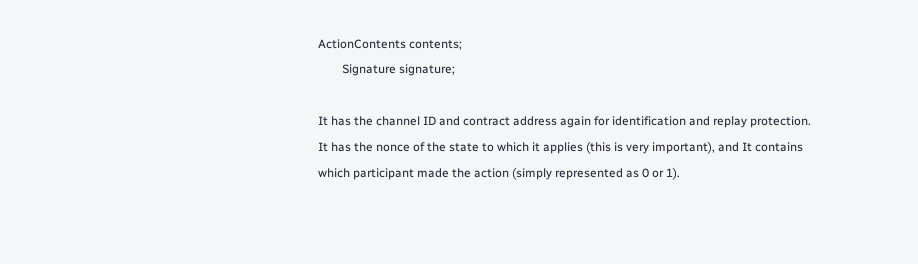ActionContents contents;
        Signature signature;

It has the channel ID and contract address again for identification and replay protection.  It has the nonce of the state to which it applies (this is very important), and It contains which participant made the action (simply represented as 0 or 1).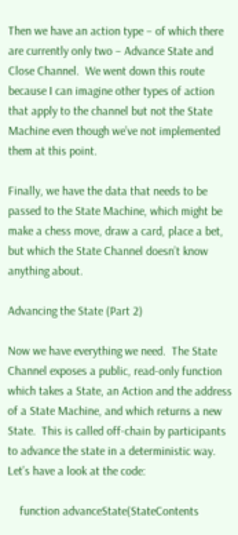Then we have an action type – of which there are currently only two – Advance State and Close Channel.  We went down this route because I can imagine other types of action that apply to the channel but not the State Machine even though we’ve not implemented them at this point.

Finally, we have the data that needs to be passed to the State Machine, which might be make a chess move, draw a card, place a bet, but which the State Channel doesn’t know anything about.

Advancing the State (Part 2)

Now we have everything we need.  The State Channel exposes a public, read-only function which takes a State, an Action and the address of a State Machine, and which returns a new State.  This is called off-chain by participants to advance the state in a deterministic way.  Let’s have a look at the code:

    function advanceState(StateContents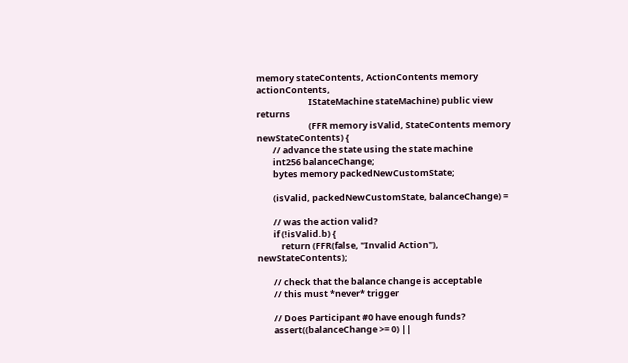memory stateContents, ActionContents memory actionContents,
                          IStateMachine stateMachine) public view returns
                          (FFR memory isValid, StateContents memory newStateContents) {
        // advance the state using the state machine
        int256 balanceChange;
        bytes memory packedNewCustomState;

        (isValid, packedNewCustomState, balanceChange) =

        // was the action valid?
        if (!isValid.b) {
            return (FFR(false, "Invalid Action"), newStateContents);

        // check that the balance change is acceptable
        // this must *never* trigger

        // Does Participant #0 have enough funds?
        assert((balanceChange >= 0) ||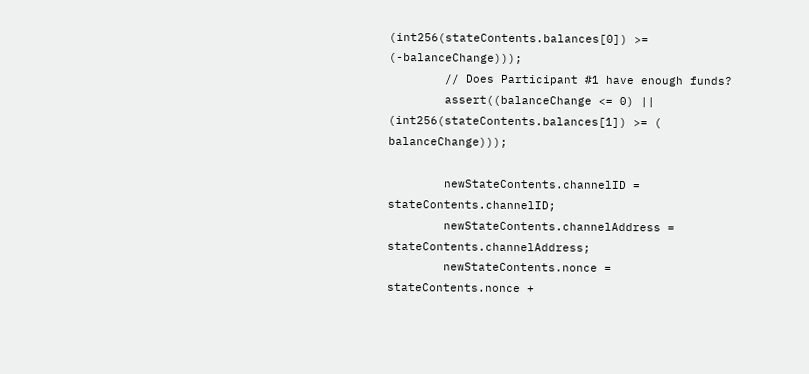(int256(stateContents.balances[0]) >= (-balanceChange)));
        // Does Participant #1 have enough funds?
        assert((balanceChange <= 0) || (int256(stateContents.balances[1]) >= ( balanceChange)));

        newStateContents.channelID = stateContents.channelID;
        newStateContents.channelAddress = stateContents.channelAddress;
        newStateContents.nonce = stateContents.nonce +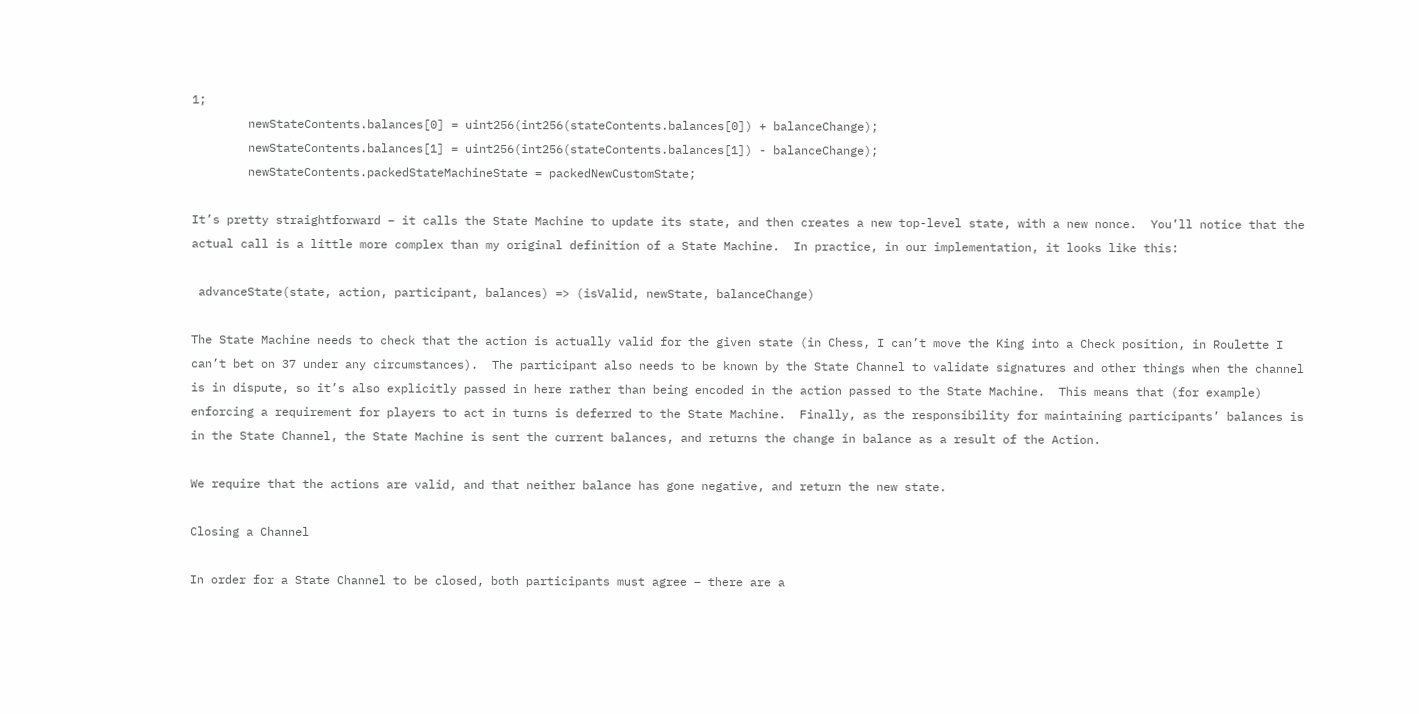1;
        newStateContents.balances[0] = uint256(int256(stateContents.balances[0]) + balanceChange);
        newStateContents.balances[1] = uint256(int256(stateContents.balances[1]) - balanceChange);
        newStateContents.packedStateMachineState = packedNewCustomState;

It’s pretty straightforward – it calls the State Machine to update its state, and then creates a new top-level state, with a new nonce.  You’ll notice that the actual call is a little more complex than my original definition of a State Machine.  In practice, in our implementation, it looks like this:

 advanceState(state, action, participant, balances) => (isValid, newState, balanceChange)

The State Machine needs to check that the action is actually valid for the given state (in Chess, I can’t move the King into a Check position, in Roulette I can’t bet on 37 under any circumstances).  The participant also needs to be known by the State Channel to validate signatures and other things when the channel is in dispute, so it’s also explicitly passed in here rather than being encoded in the action passed to the State Machine.  This means that (for example) enforcing a requirement for players to act in turns is deferred to the State Machine.  Finally, as the responsibility for maintaining participants’ balances is in the State Channel, the State Machine is sent the current balances, and returns the change in balance as a result of the Action.

We require that the actions are valid, and that neither balance has gone negative, and return the new state.

Closing a Channel

In order for a State Channel to be closed, both participants must agree – there are a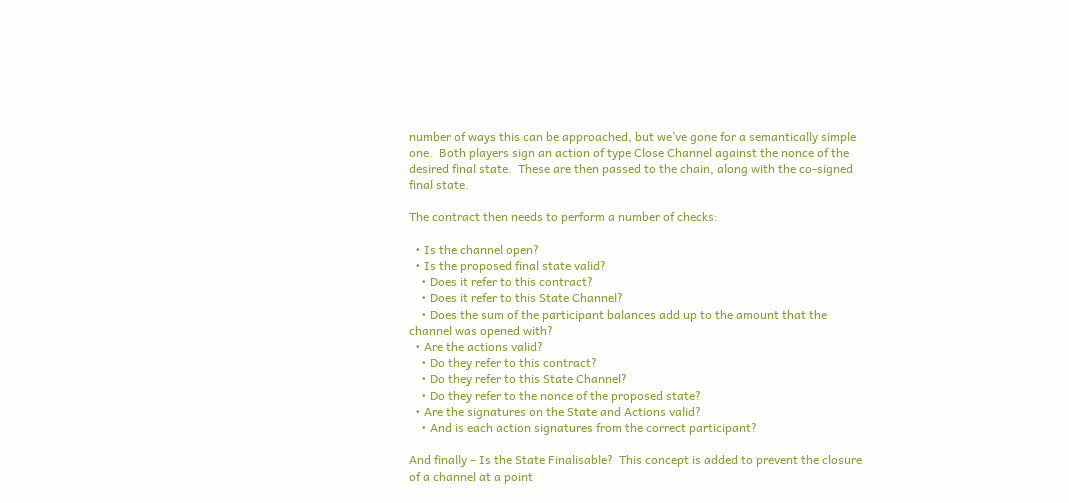number of ways this can be approached, but we’ve gone for a semantically simple one.  Both players sign an action of type Close Channel against the nonce of the desired final state.  These are then passed to the chain, along with the co-signed final state.

The contract then needs to perform a number of checks:

  • Is the channel open?
  • Is the proposed final state valid?
    • Does it refer to this contract?
    • Does it refer to this State Channel?
    • Does the sum of the participant balances add up to the amount that the channel was opened with?
  • Are the actions valid?
    • Do they refer to this contract?
    • Do they refer to this State Channel?
    • Do they refer to the nonce of the proposed state?
  • Are the signatures on the State and Actions valid?
    • And is each action signatures from the correct participant?

And finally – Is the State Finalisable?  This concept is added to prevent the closure of a channel at a point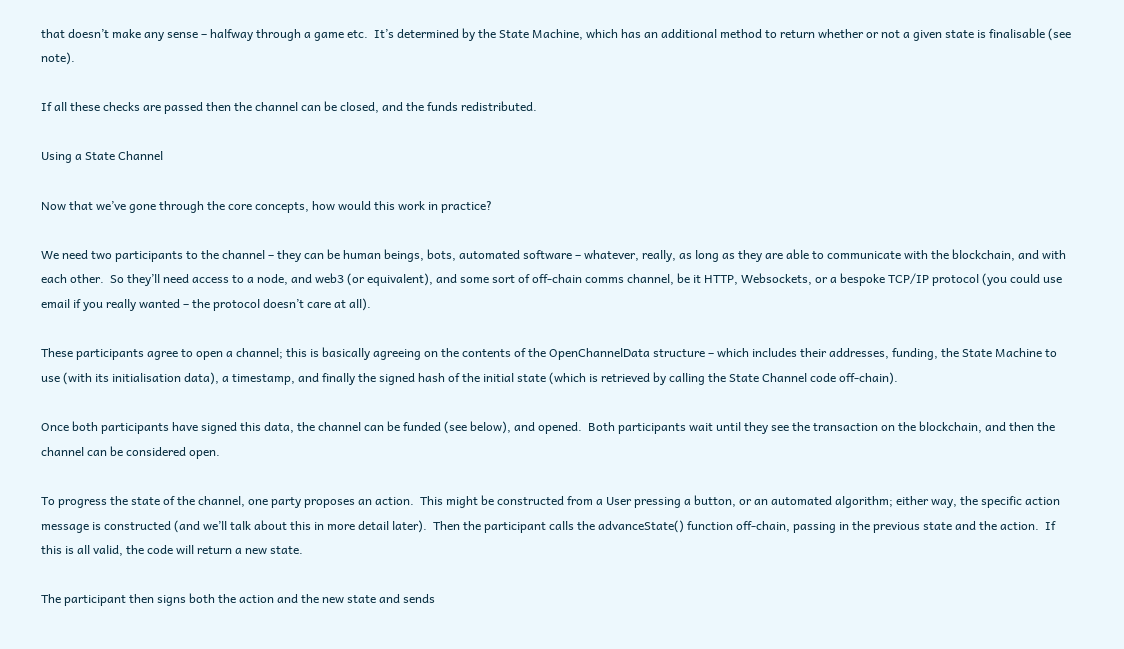that doesn’t make any sense – halfway through a game etc.  It’s determined by the State Machine, which has an additional method to return whether or not a given state is finalisable (see note).

If all these checks are passed then the channel can be closed, and the funds redistributed.

Using a State Channel

Now that we’ve gone through the core concepts, how would this work in practice?

We need two participants to the channel – they can be human beings, bots, automated software – whatever, really, as long as they are able to communicate with the blockchain, and with each other.  So they’ll need access to a node, and web3 (or equivalent), and some sort of off-chain comms channel, be it HTTP, Websockets, or a bespoke TCP/IP protocol (you could use email if you really wanted – the protocol doesn’t care at all).

These participants agree to open a channel; this is basically agreeing on the contents of the OpenChannelData structure – which includes their addresses, funding, the State Machine to use (with its initialisation data), a timestamp, and finally the signed hash of the initial state (which is retrieved by calling the State Channel code off-chain).

Once both participants have signed this data, the channel can be funded (see below), and opened.  Both participants wait until they see the transaction on the blockchain, and then the channel can be considered open.

To progress the state of the channel, one party proposes an action.  This might be constructed from a User pressing a button, or an automated algorithm; either way, the specific action message is constructed (and we’ll talk about this in more detail later).  Then the participant calls the advanceState() function off-chain, passing in the previous state and the action.  If this is all valid, the code will return a new state.

The participant then signs both the action and the new state and sends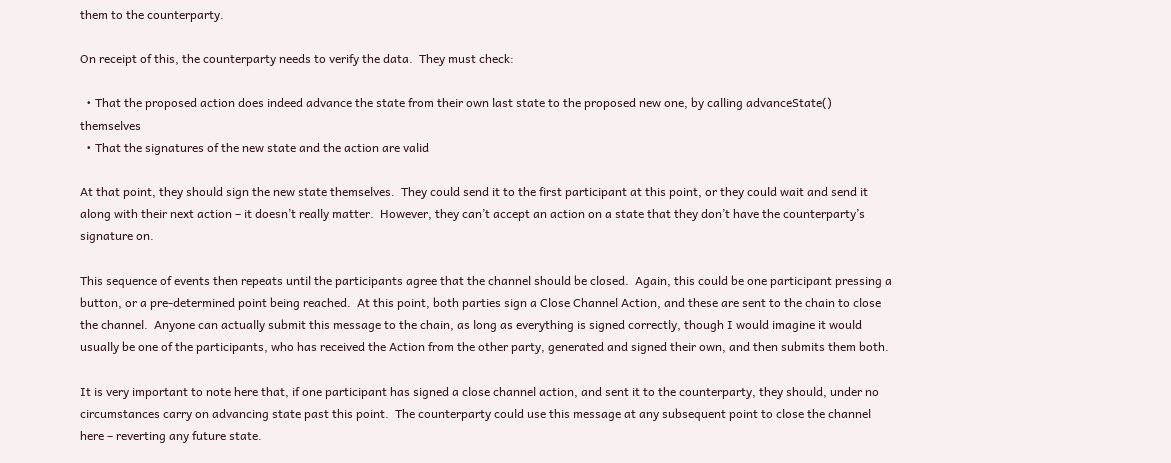them to the counterparty.

On receipt of this, the counterparty needs to verify the data.  They must check:

  • That the proposed action does indeed advance the state from their own last state to the proposed new one, by calling advanceState() themselves
  • That the signatures of the new state and the action are valid

At that point, they should sign the new state themselves.  They could send it to the first participant at this point, or they could wait and send it along with their next action – it doesn’t really matter.  However, they can’t accept an action on a state that they don’t have the counterparty’s signature on.

This sequence of events then repeats until the participants agree that the channel should be closed.  Again, this could be one participant pressing a button, or a pre-determined point being reached.  At this point, both parties sign a Close Channel Action, and these are sent to the chain to close the channel.  Anyone can actually submit this message to the chain, as long as everything is signed correctly, though I would imagine it would usually be one of the participants, who has received the Action from the other party, generated and signed their own, and then submits them both.

It is very important to note here that, if one participant has signed a close channel action, and sent it to the counterparty, they should, under no circumstances carry on advancing state past this point.  The counterparty could use this message at any subsequent point to close the channel here – reverting any future state.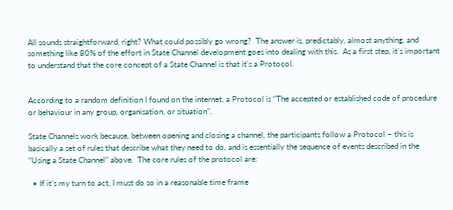All sounds straightforward, right? What could possibly go wrong?  The answer is, predictably, almost anything, and something like 80% of the effort in State Channel development goes into dealing with this.  As a first step, it’s important to understand that the core concept of a State Channel is that it’s a Protocol.


According to a random definition I found on the internet, a Protocol is “The accepted or established code of procedure or behaviour in any group, organisation, or situation”.

State Channels work because, between opening and closing a channel, the participants follow a Protocol – this is basically a set of rules that describe what they need to do, and is essentially the sequence of events described in the “Using a State Channel” above.  The core rules of the protocol are:

  • If it’s my turn to act, I must do so in a reasonable time frame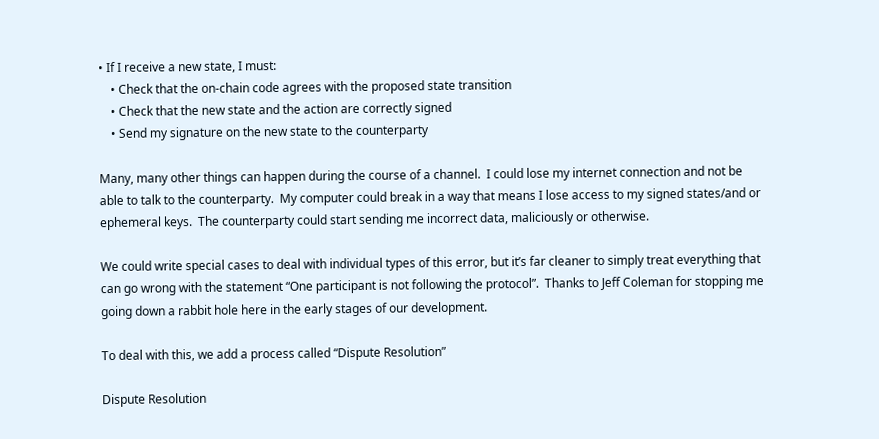• If I receive a new state, I must:
    • Check that the on-chain code agrees with the proposed state transition
    • Check that the new state and the action are correctly signed
    • Send my signature on the new state to the counterparty

Many, many other things can happen during the course of a channel.  I could lose my internet connection and not be able to talk to the counterparty.  My computer could break in a way that means I lose access to my signed states/and or ephemeral keys.  The counterparty could start sending me incorrect data, maliciously or otherwise.

We could write special cases to deal with individual types of this error, but it’s far cleaner to simply treat everything that can go wrong with the statement “One participant is not following the protocol”.  Thanks to Jeff Coleman for stopping me going down a rabbit hole here in the early stages of our development.

To deal with this, we add a process called “Dispute Resolution”

Dispute Resolution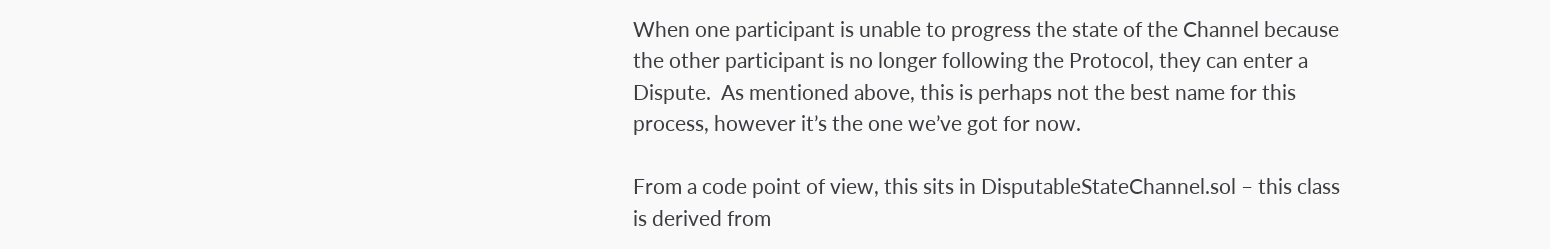When one participant is unable to progress the state of the Channel because the other participant is no longer following the Protocol, they can enter a Dispute.  As mentioned above, this is perhaps not the best name for this process, however it’s the one we’ve got for now.

From a code point of view, this sits in DisputableStateChannel.sol – this class is derived from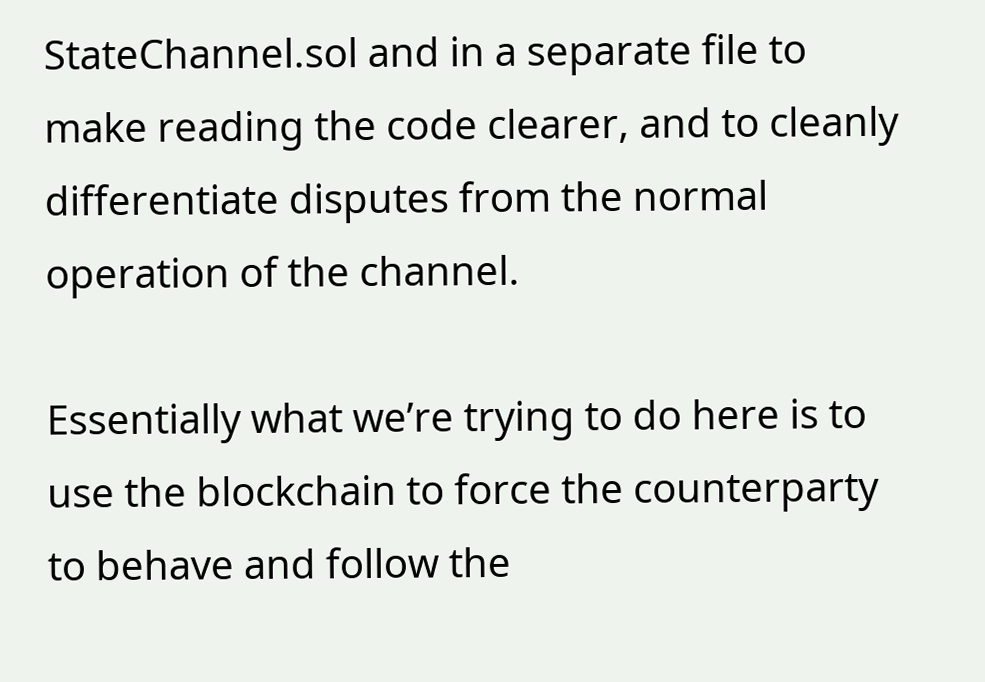StateChannel.sol and in a separate file to make reading the code clearer, and to cleanly differentiate disputes from the normal operation of the channel.

Essentially what we’re trying to do here is to use the blockchain to force the counterparty to behave and follow the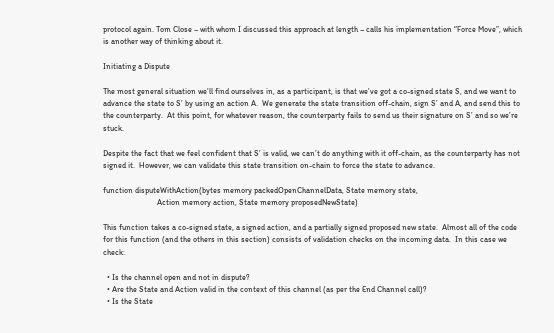protocol again. Tom Close – with whom I discussed this approach at length – calls his implementation “Force Move”, which is another way of thinking about it.

Initiating a Dispute

The most general situation we’ll find ourselves in, as a participant, is that we’ve got a co-signed state S, and we want to advance the state to S’ by using an action A.  We generate the state transition off-chain, sign S’ and A, and send this to the counterparty.  At this point, for whatever reason, the counterparty fails to send us their signature on S’ and so we’re stuck.

Despite the fact that we feel confident that S’ is valid, we can’t do anything with it off-chain, as the counterparty has not signed it.  However, we can validate this state transition on-chain to force the state to advance.

function disputeWithAction(bytes memory packedOpenChannelData, State memory state,
                           Action memory action, State memory proposedNewState)

This function takes a co-signed state, a signed action, and a partially signed proposed new state.  Almost all of the code for this function (and the others in this section) consists of validation checks on the incoming data.  In this case we check:

  • Is the channel open and not in dispute?
  • Are the State and Action valid in the context of this channel (as per the End Channel call)?
  • Is the State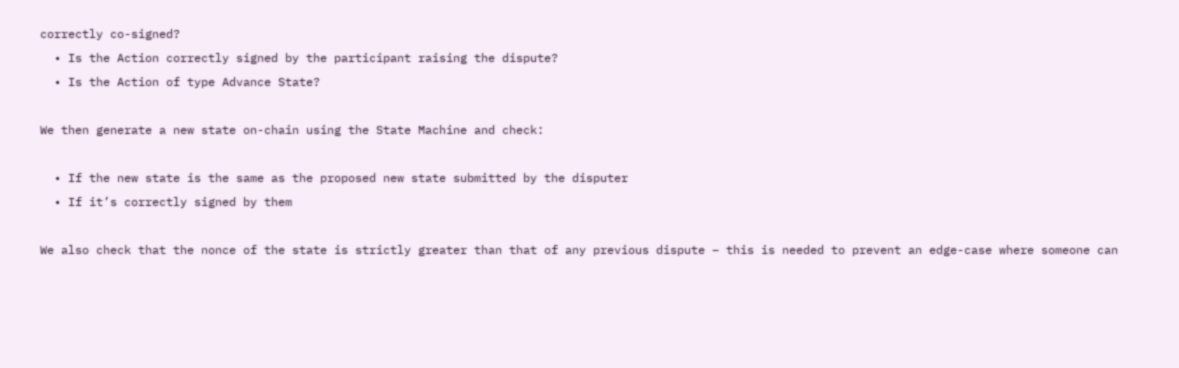correctly co-signed?
  • Is the Action correctly signed by the participant raising the dispute?
  • Is the Action of type Advance State?

We then generate a new state on-chain using the State Machine and check:

  • If the new state is the same as the proposed new state submitted by the disputer
  • If it’s correctly signed by them

We also check that the nonce of the state is strictly greater than that of any previous dispute – this is needed to prevent an edge-case where someone can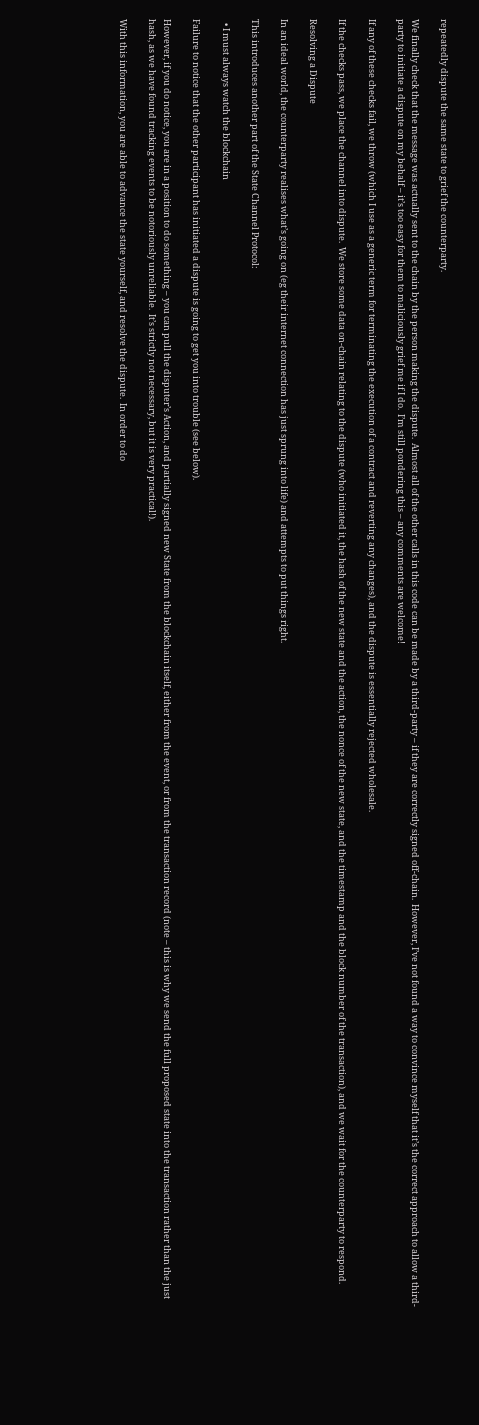repeatedly dispute the same state to grief the counterparty.

We finally check that the message was actually sent to the chain by the person making the dispute.  Almost all of the other calls in this code can be made by a third-party – if they are correctly signed off-chain.  However, I’ve not found a way to convince myself that it’s the correct approach to allow a third-party to initiate a dispute on my behalf – it’s too easy for them to maliciously grief me if I do.  I’m still pondering this – any comments are welcome!

If any of these checks fail, we throw (which I use as a generic term for terminating the execution of a contract and reverting any changes), and the dispute is essentially rejected wholesale.

If the checks pass, we place the channel into dispute.  We store some data on-chain relating to the dispute (who initiated it, the hash of the new state and the action, the nonce of the new state, and the timestamp and the block number of the transaction), and we wait for the counterparty to respond.

Resolving a Dispute

In an ideal world, the counterparty realises what’s going on (eg their internet connection has just sprung into life) and attempts to put things right.

This introduces another part of the State Channel Protocol:

  • I must always watch the blockchain

Failure to notice that the other participant has initiated a dispute is going to get you into trouble (see below).

However, if you do notice, you are in a position to do something – you can pull the disputer’s Action, and partially signed new State from the blockchain itself, either from the event, or from the transaction record (note – this is why we send the full proposed state into the transaction rather than the just hash, as we have found tracking events to be notoriously unreliable.  It’s strictly not necessary, but it is very practical!).

With this information, you are able to advance the state yourself, and resolve the dispute.  In order to do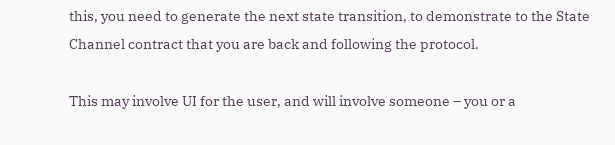this, you need to generate the next state transition, to demonstrate to the State Channel contract that you are back and following the protocol.

This may involve UI for the user, and will involve someone – you or a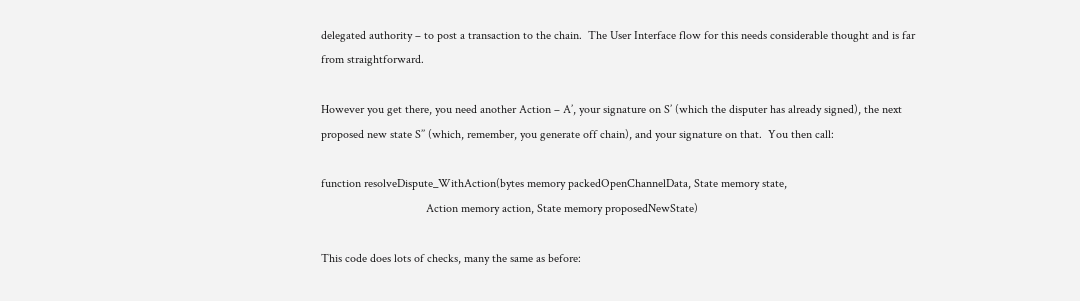delegated authority – to post a transaction to the chain.  The User Interface flow for this needs considerable thought and is far from straightforward.

However you get there, you need another Action – A’, your signature on S’ (which the disputer has already signed), the next proposed new state S’’ (which, remember, you generate off chain), and your signature on that.  You then call:

function resolveDispute_WithAction(bytes memory packedOpenChannelData, State memory state,
                                   Action memory action, State memory proposedNewState)

This code does lots of checks, many the same as before: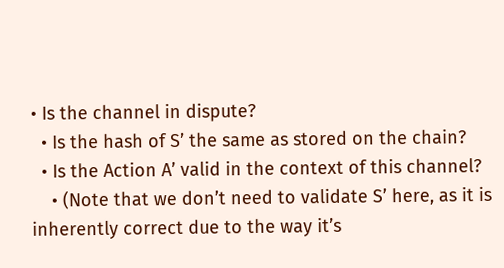• Is the channel in dispute?
  • Is the hash of S’ the same as stored on the chain?
  • Is the Action A’ valid in the context of this channel?
    • (Note that we don’t need to validate S’ here, as it is inherently correct due to the way it’s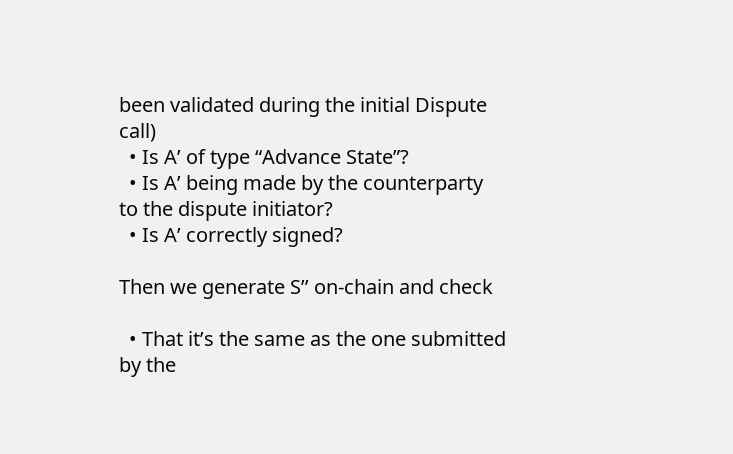been validated during the initial Dispute call)
  • Is A’ of type “Advance State”?
  • Is A’ being made by the counterparty to the dispute initiator?
  • Is A’ correctly signed?

Then we generate S’’ on-chain and check

  • That it’s the same as the one submitted by the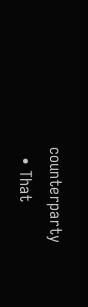counterparty
  • That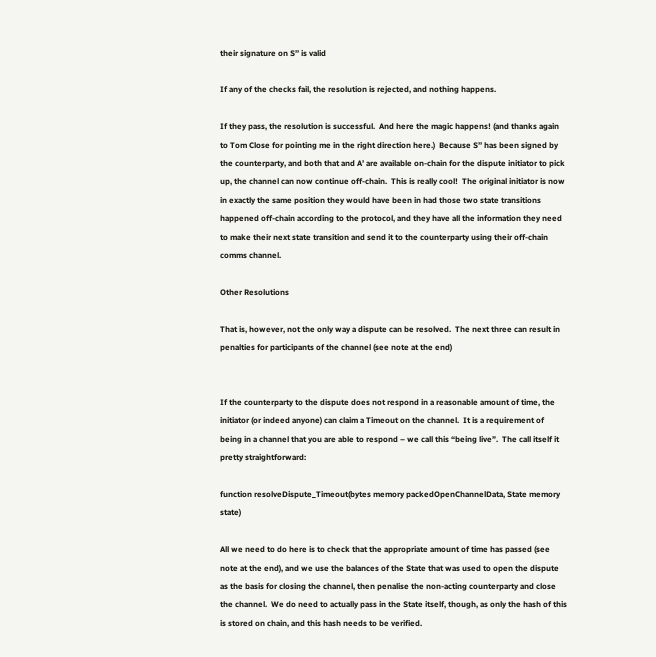their signature on S’’ is valid

If any of the checks fail, the resolution is rejected, and nothing happens.

If they pass, the resolution is successful.  And here the magic happens! (and thanks again to Tom Close for pointing me in the right direction here.)  Because S’’ has been signed by the counterparty, and both that and A’ are available on-chain for the dispute initiator to pick up, the channel can now continue off-chain.  This is really cool!  The original initiator is now in exactly the same position they would have been in had those two state transitions happened off-chain according to the protocol, and they have all the information they need to make their next state transition and send it to the counterparty using their off-chain comms channel.

Other Resolutions

That is, however, not the only way a dispute can be resolved.  The next three can result in penalties for participants of the channel (see note at the end)


If the counterparty to the dispute does not respond in a reasonable amount of time, the initiator (or indeed anyone) can claim a Timeout on the channel.  It is a requirement of being in a channel that you are able to respond – we call this “being live”.  The call itself it pretty straightforward:

function resolveDispute_Timeout(bytes memory packedOpenChannelData, State memory state)

All we need to do here is to check that the appropriate amount of time has passed (see note at the end), and we use the balances of the State that was used to open the dispute as the basis for closing the channel, then penalise the non-acting counterparty and close the channel.  We do need to actually pass in the State itself, though, as only the hash of this is stored on chain, and this hash needs to be verified.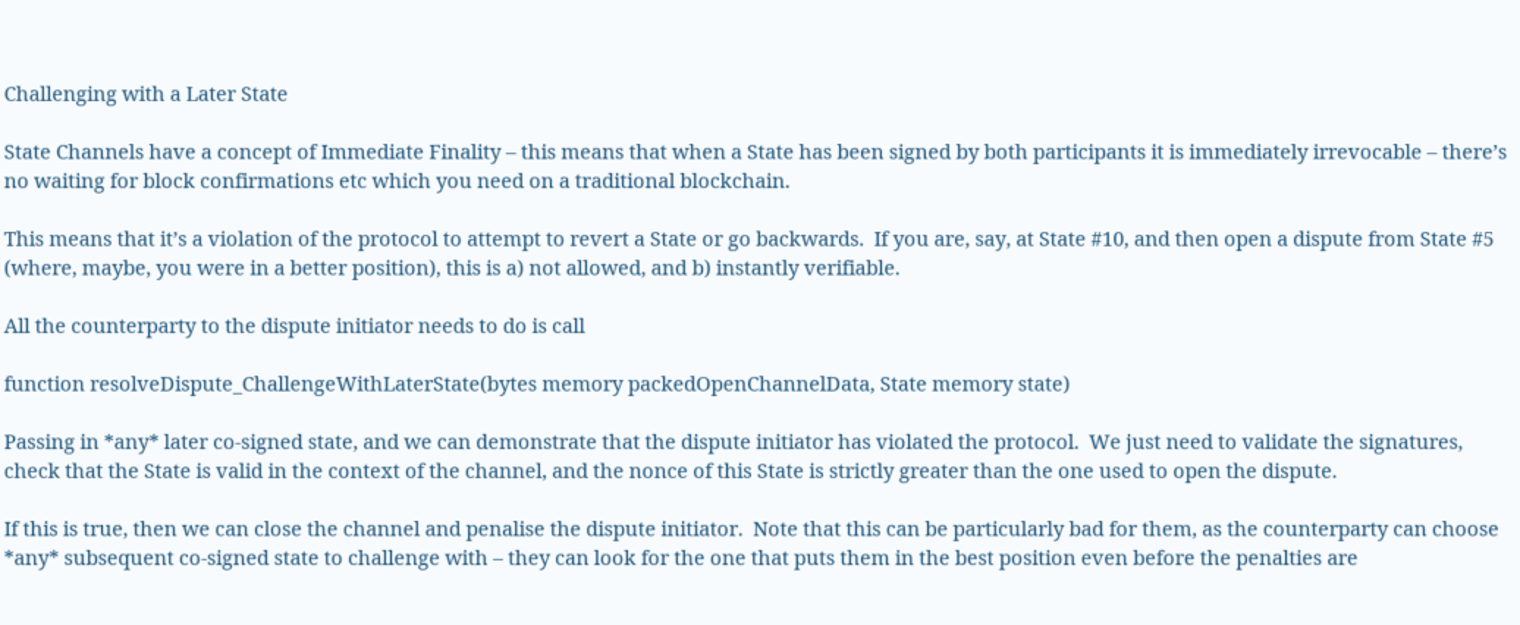Challenging with a Later State

State Channels have a concept of Immediate Finality – this means that when a State has been signed by both participants it is immediately irrevocable – there’s no waiting for block confirmations etc which you need on a traditional blockchain.

This means that it’s a violation of the protocol to attempt to revert a State or go backwards.  If you are, say, at State #10, and then open a dispute from State #5 (where, maybe, you were in a better position), this is a) not allowed, and b) instantly verifiable.

All the counterparty to the dispute initiator needs to do is call

function resolveDispute_ChallengeWithLaterState(bytes memory packedOpenChannelData, State memory state)

Passing in *any* later co-signed state, and we can demonstrate that the dispute initiator has violated the protocol.  We just need to validate the signatures, check that the State is valid in the context of the channel, and the nonce of this State is strictly greater than the one used to open the dispute.

If this is true, then we can close the channel and penalise the dispute initiator.  Note that this can be particularly bad for them, as the counterparty can choose *any* subsequent co-signed state to challenge with – they can look for the one that puts them in the best position even before the penalties are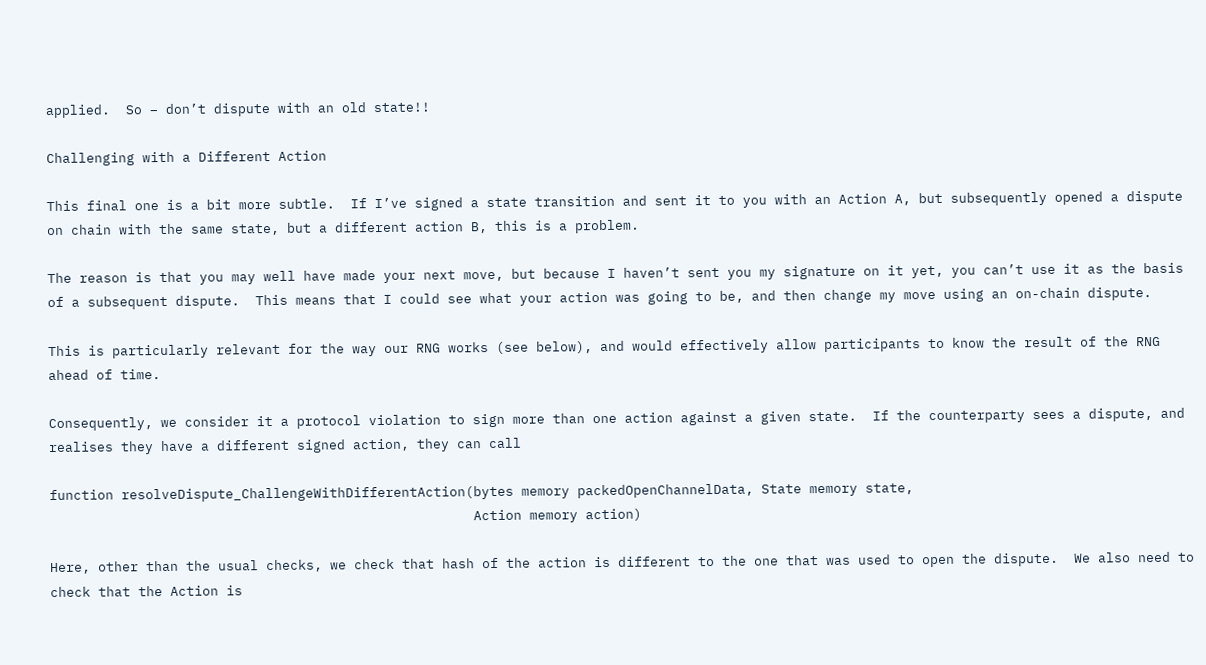applied.  So – don’t dispute with an old state!!

Challenging with a Different Action

This final one is a bit more subtle.  If I’ve signed a state transition and sent it to you with an Action A, but subsequently opened a dispute on chain with the same state, but a different action B, this is a problem.

The reason is that you may well have made your next move, but because I haven’t sent you my signature on it yet, you can’t use it as the basis of a subsequent dispute.  This means that I could see what your action was going to be, and then change my move using an on-chain dispute.

This is particularly relevant for the way our RNG works (see below), and would effectively allow participants to know the result of the RNG ahead of time.

Consequently, we consider it a protocol violation to sign more than one action against a given state.  If the counterparty sees a dispute, and realises they have a different signed action, they can call

function resolveDispute_ChallengeWithDifferentAction(bytes memory packedOpenChannelData, State memory state,
                                                     Action memory action)

Here, other than the usual checks, we check that hash of the action is different to the one that was used to open the dispute.  We also need to check that the Action is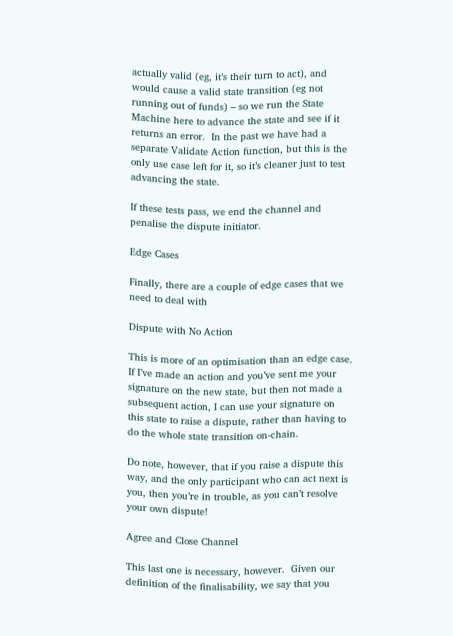actually valid (eg, it’s their turn to act), and would cause a valid state transition (eg not running out of funds) – so we run the State Machine here to advance the state and see if it returns an error.  In the past we have had a separate Validate Action function, but this is the only use case left for it, so it’s cleaner just to test advancing the state.

If these tests pass, we end the channel and penalise the dispute initiator.

Edge Cases

Finally, there are a couple of edge cases that we need to deal with

Dispute with No Action

This is more of an optimisation than an edge case.  If I’ve made an action and you’ve sent me your signature on the new state, but then not made a subsequent action, I can use your signature on this state to raise a dispute, rather than having to do the whole state transition on-chain.

Do note, however, that if you raise a dispute this way, and the only participant who can act next is you, then you’re in trouble, as you can’t resolve your own dispute!

Agree and Close Channel

This last one is necessary, however.  Given our definition of the finalisability, we say that you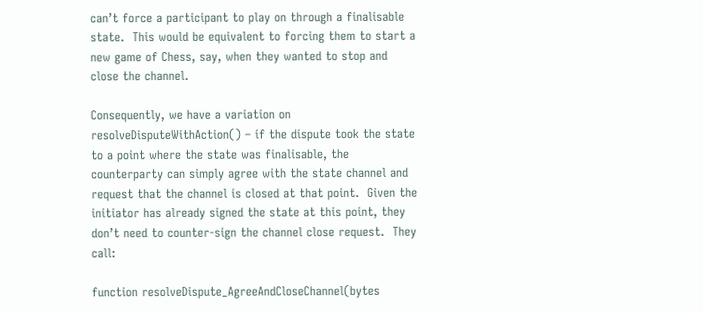can’t force a participant to play on through a finalisable state.  This would be equivalent to forcing them to start a new game of Chess, say, when they wanted to stop and close the channel.

Consequently, we have a variation on resolveDisputeWithAction() – if the dispute took the state to a point where the state was finalisable, the counterparty can simply agree with the state channel and request that the channel is closed at that point.  Given the initiator has already signed the state at this point, they don’t need to counter-sign the channel close request.  They call:

function resolveDispute_AgreeAndCloseChannel(bytes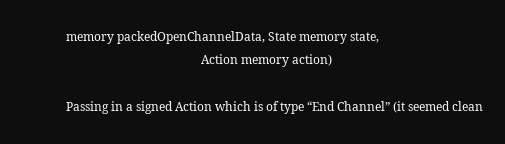memory packedOpenChannelData, State memory state,
                                             Action memory action)

Passing in a signed Action which is of type “End Channel” (it seemed clean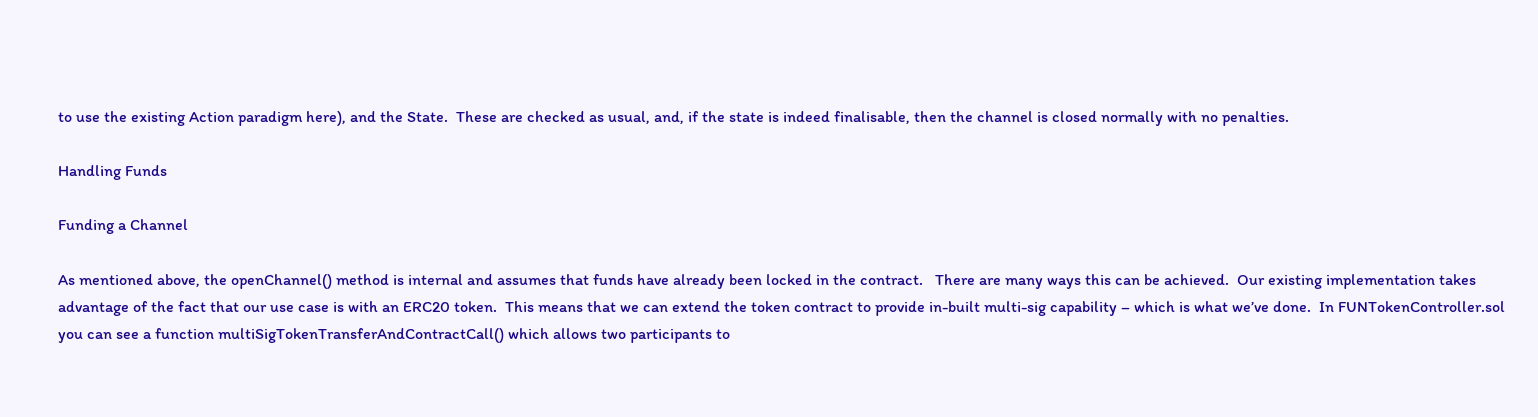to use the existing Action paradigm here), and the State.  These are checked as usual, and, if the state is indeed finalisable, then the channel is closed normally with no penalties.

Handling Funds

Funding a Channel

As mentioned above, the openChannel() method is internal and assumes that funds have already been locked in the contract.   There are many ways this can be achieved.  Our existing implementation takes advantage of the fact that our use case is with an ERC20 token.  This means that we can extend the token contract to provide in-built multi-sig capability – which is what we’ve done.  In FUNTokenController.sol you can see a function multiSigTokenTransferAndContractCall() which allows two participants to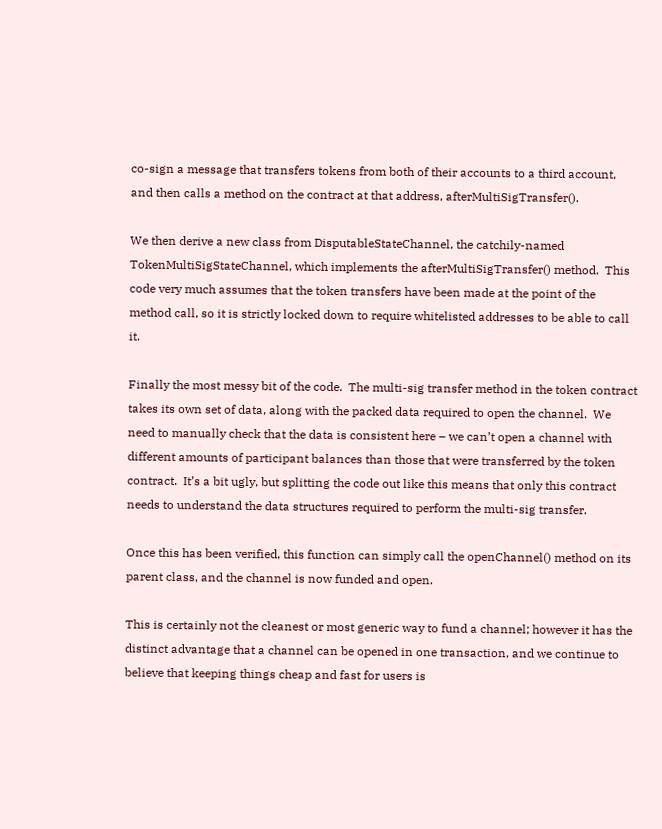co-sign a message that transfers tokens from both of their accounts to a third account, and then calls a method on the contract at that address, afterMultiSigTransfer().

We then derive a new class from DisputableStateChannel, the catchily-named TokenMultiSigStateChannel, which implements the afterMultiSigTransfer() method.  This code very much assumes that the token transfers have been made at the point of the method call, so it is strictly locked down to require whitelisted addresses to be able to call it.

Finally the most messy bit of the code.  The multi-sig transfer method in the token contract takes its own set of data, along with the packed data required to open the channel.  We need to manually check that the data is consistent here – we can’t open a channel with different amounts of participant balances than those that were transferred by the token contract.  It’s a bit ugly, but splitting the code out like this means that only this contract needs to understand the data structures required to perform the multi-sig transfer.

Once this has been verified, this function can simply call the openChannel() method on its parent class, and the channel is now funded and open.

This is certainly not the cleanest or most generic way to fund a channel; however it has the distinct advantage that a channel can be opened in one transaction, and we continue to believe that keeping things cheap and fast for users is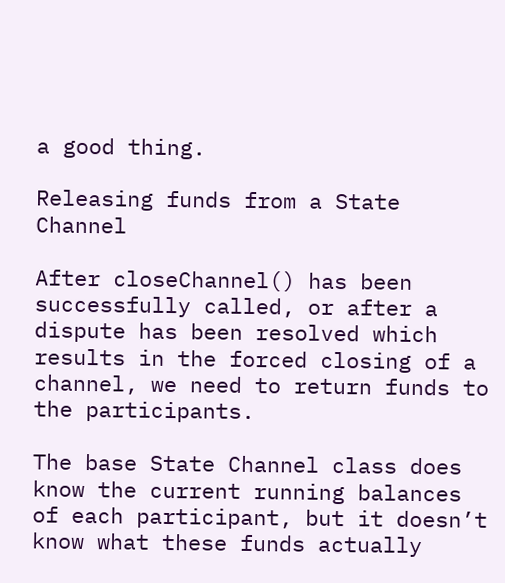a good thing.

Releasing funds from a State Channel

After closeChannel() has been successfully called, or after a dispute has been resolved which results in the forced closing of a channel, we need to return funds to the participants.

The base State Channel class does know the current running balances of each participant, but it doesn’t know what these funds actually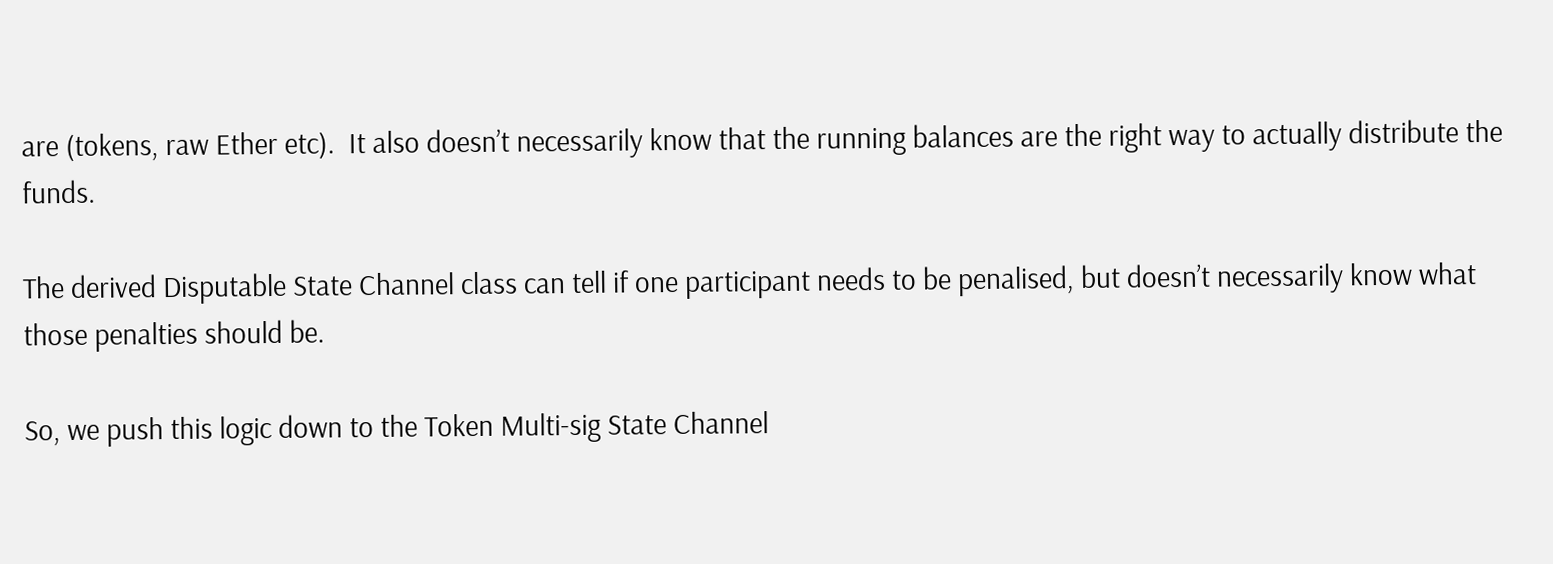are (tokens, raw Ether etc).  It also doesn’t necessarily know that the running balances are the right way to actually distribute the funds.

The derived Disputable State Channel class can tell if one participant needs to be penalised, but doesn’t necessarily know what those penalties should be.

So, we push this logic down to the Token Multi-sig State Channel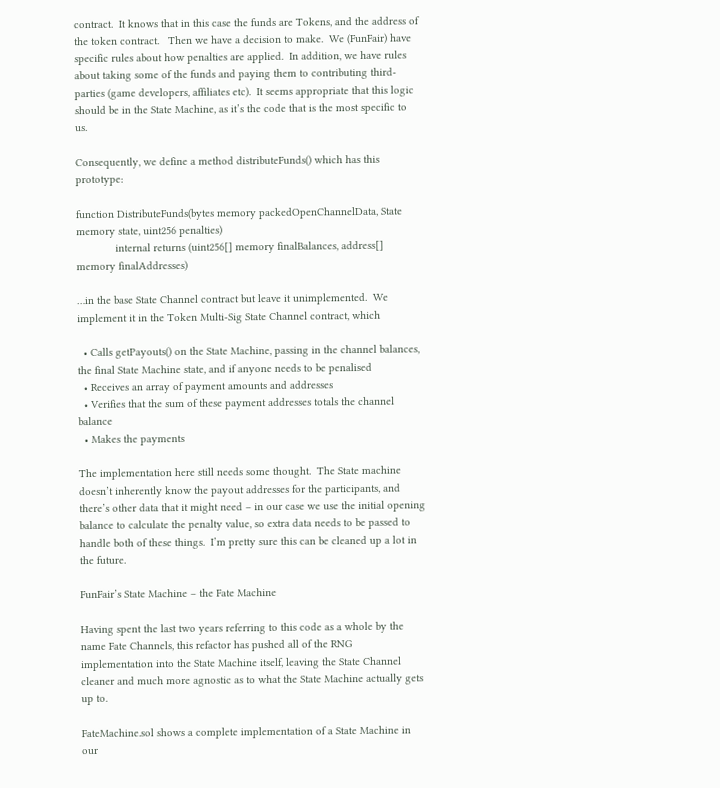contract.  It knows that in this case the funds are Tokens, and the address of the token contract.   Then we have a decision to make.  We (FunFair) have specific rules about how penalties are applied.  In addition, we have rules about taking some of the funds and paying them to contributing third-parties (game developers, affiliates etc).  It seems appropriate that this logic should be in the State Machine, as it’s the code that is the most specific to us.

Consequently, we define a method distributeFunds() which has this prototype:

function DistributeFunds(bytes memory packedOpenChannelData, State memory state, uint256 penalties)
             internal returns (uint256[] memory finalBalances, address[] memory finalAddresses)

…in the base State Channel contract but leave it unimplemented.  We implement it in the Token Multi-Sig State Channel contract, which

  • Calls getPayouts() on the State Machine, passing in the channel balances, the final State Machine state, and if anyone needs to be penalised
  • Receives an array of payment amounts and addresses
  • Verifies that the sum of these payment addresses totals the channel balance
  • Makes the payments

The implementation here still needs some thought.  The State machine doesn’t inherently know the payout addresses for the participants, and there’s other data that it might need – in our case we use the initial opening balance to calculate the penalty value, so extra data needs to be passed to handle both of these things.  I’m pretty sure this can be cleaned up a lot in the future.

FunFair’s State Machine – the Fate Machine

Having spent the last two years referring to this code as a whole by the name Fate Channels, this refactor has pushed all of the RNG implementation into the State Machine itself, leaving the State Channel cleaner and much more agnostic as to what the State Machine actually gets up to.

FateMachine.sol shows a complete implementation of a State Machine in our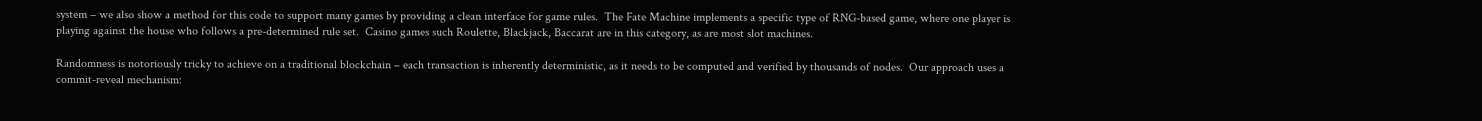system – we also show a method for this code to support many games by providing a clean interface for game rules.  The Fate Machine implements a specific type of RNG-based game, where one player is playing against the house who follows a pre-determined rule set.  Casino games such Roulette, Blackjack, Baccarat are in this category, as are most slot machines.

Randomness is notoriously tricky to achieve on a traditional blockchain – each transaction is inherently deterministic, as it needs to be computed and verified by thousands of nodes.  Our approach uses a commit-reveal mechanism: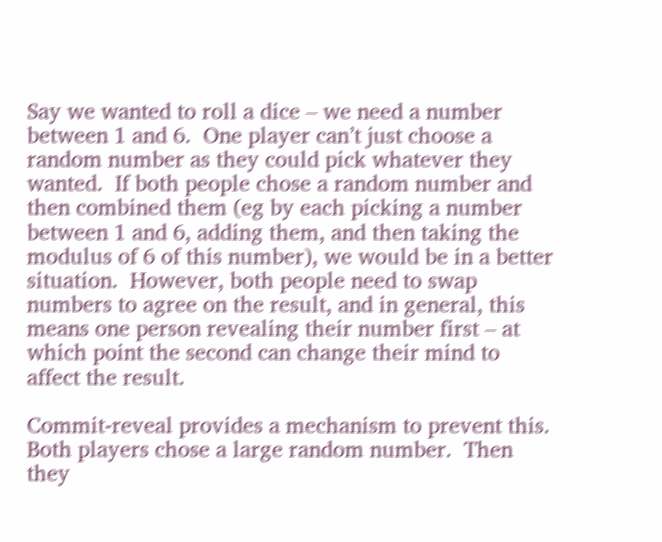Say we wanted to roll a dice – we need a number between 1 and 6.  One player can’t just choose a random number as they could pick whatever they wanted.  If both people chose a random number and then combined them (eg by each picking a number between 1 and 6, adding them, and then taking the modulus of 6 of this number), we would be in a better situation.  However, both people need to swap numbers to agree on the result, and in general, this means one person revealing their number first – at which point the second can change their mind to affect the result.

Commit-reveal provides a mechanism to prevent this.  Both players chose a large random number.  Then they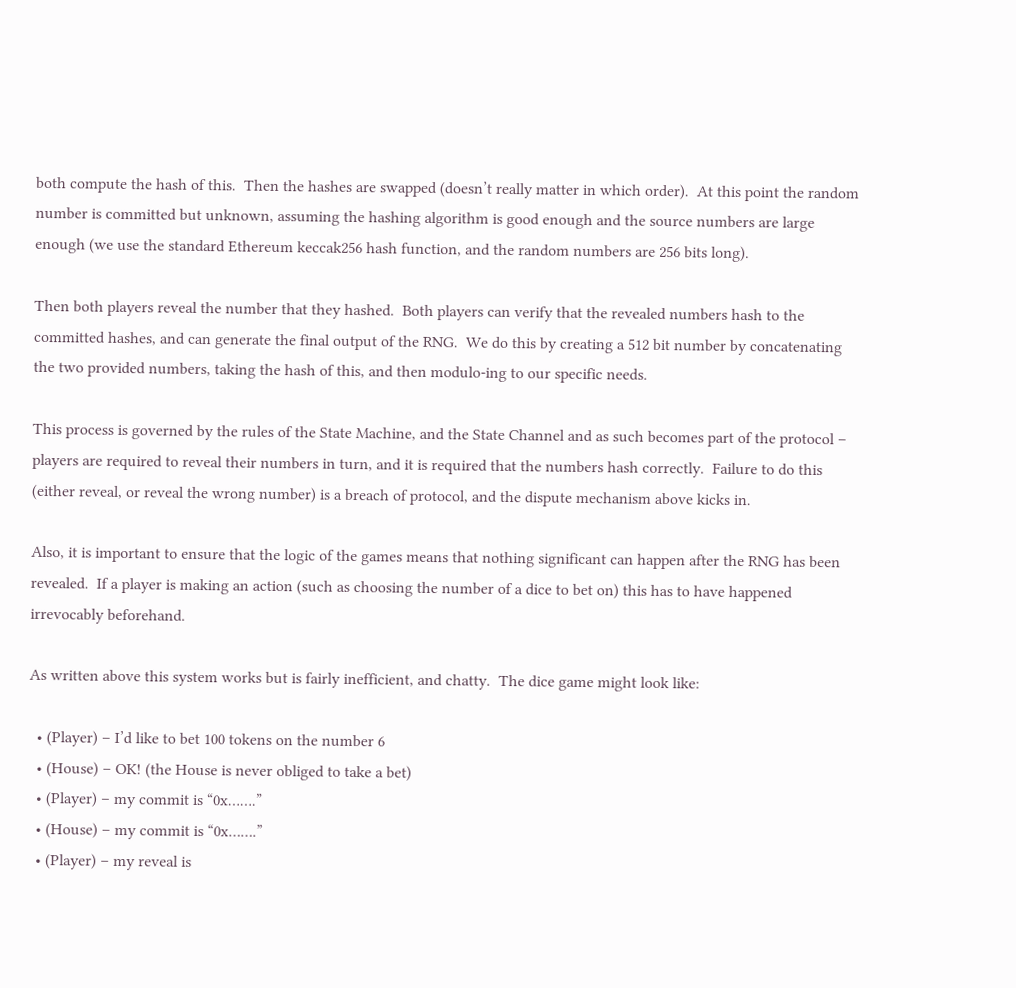both compute the hash of this.  Then the hashes are swapped (doesn’t really matter in which order).  At this point the random number is committed but unknown, assuming the hashing algorithm is good enough and the source numbers are large enough (we use the standard Ethereum keccak256 hash function, and the random numbers are 256 bits long).

Then both players reveal the number that they hashed.  Both players can verify that the revealed numbers hash to the committed hashes, and can generate the final output of the RNG.  We do this by creating a 512 bit number by concatenating the two provided numbers, taking the hash of this, and then modulo-ing to our specific needs.

This process is governed by the rules of the State Machine, and the State Channel and as such becomes part of the protocol – players are required to reveal their numbers in turn, and it is required that the numbers hash correctly.  Failure to do this (either reveal, or reveal the wrong number) is a breach of protocol, and the dispute mechanism above kicks in.

Also, it is important to ensure that the logic of the games means that nothing significant can happen after the RNG has been revealed.  If a player is making an action (such as choosing the number of a dice to bet on) this has to have happened irrevocably beforehand.

As written above this system works but is fairly inefficient, and chatty.  The dice game might look like:

  • (Player) – I’d like to bet 100 tokens on the number 6
  • (House) – OK! (the House is never obliged to take a bet)
  • (Player) – my commit is “0x…….”
  • (House) – my commit is “0x…….”
  • (Player) – my reveal is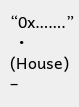“0x…….”
  • (House) –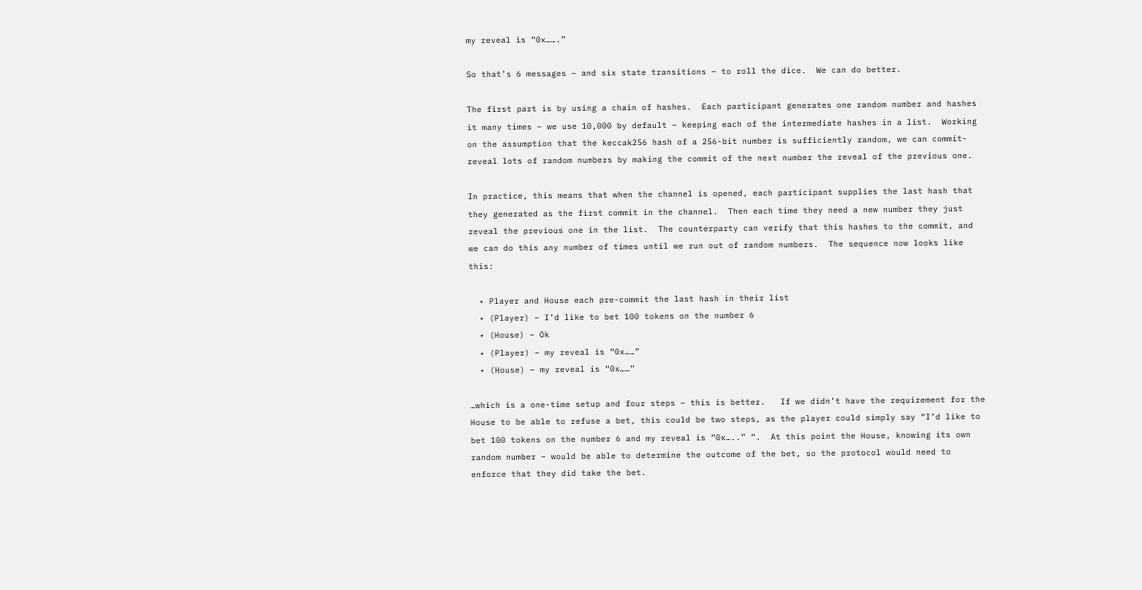my reveal is “0x…….”

So that’s 6 messages – and six state transitions – to roll the dice.  We can do better.

The first part is by using a chain of hashes.  Each participant generates one random number and hashes it many times – we use 10,000 by default – keeping each of the intermediate hashes in a list.  Working on the assumption that the keccak256 hash of a 256-bit number is sufficiently random, we can commit-reveal lots of random numbers by making the commit of the next number the reveal of the previous one.

In practice, this means that when the channel is opened, each participant supplies the last hash that they generated as the first commit in the channel.  Then each time they need a new number they just reveal the previous one in the list.  The counterparty can verify that this hashes to the commit, and we can do this any number of times until we run out of random numbers.  The sequence now looks like this:

  • Player and House each pre-commit the last hash in their list
  • (Player) – I’d like to bet 100 tokens on the number 6
  • (House) – Ok
  • (Player) – my reveal is “0x……”
  • (House) – my reveal is “0x……”

…which is a one-time setup and four steps – this is better.   If we didn’t have the requirement for the House to be able to refuse a bet, this could be two steps, as the player could simply say “I’d like to bet 100 tokens on the number 6 and my reveal is “0x…..” “.  At this point the House, knowing its own random number – would be able to determine the outcome of the bet, so the protocol would need to enforce that they did take the bet.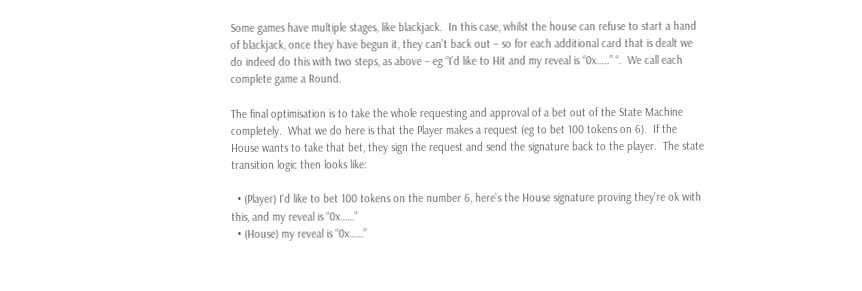Some games have multiple stages, like blackjack.  In this case, whilst the house can refuse to start a hand of blackjack, once they have begun it, they can’t back out – so for each additional card that is dealt we do indeed do this with two steps, as above – eg “I’d like to Hit and my reveal is “0x…..” “.  We call each complete game a Round.

The final optimisation is to take the whole requesting and approval of a bet out of the State Machine completely.  What we do here is that the Player makes a request (eg to bet 100 tokens on 6).  If the House wants to take that bet, they sign the request and send the signature back to the player.  The state transition logic then looks like:

  • (Player) I’d like to bet 100 tokens on the number 6, here’s the House signature proving they’re ok with this, and my reveal is “0x……”
  • (House) my reveal is “0x……”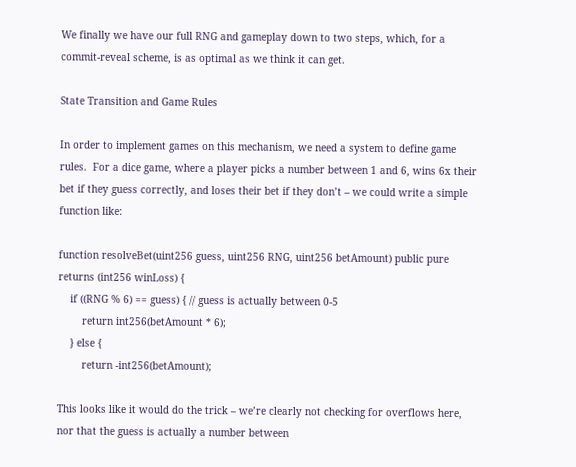We finally we have our full RNG and gameplay down to two steps, which, for a commit-reveal scheme, is as optimal as we think it can get.

State Transition and Game Rules

In order to implement games on this mechanism, we need a system to define game rules.  For a dice game, where a player picks a number between 1 and 6, wins 6x their bet if they guess correctly, and loses their bet if they don’t – we could write a simple function like:

function resolveBet(uint256 guess, uint256 RNG, uint256 betAmount) public pure returns (int256 winLoss) {
    if ((RNG % 6) == guess) { // guess is actually between 0-5
        return int256(betAmount * 6);
    } else {
        return -int256(betAmount);

This looks like it would do the trick – we’re clearly not checking for overflows here, nor that the guess is actually a number between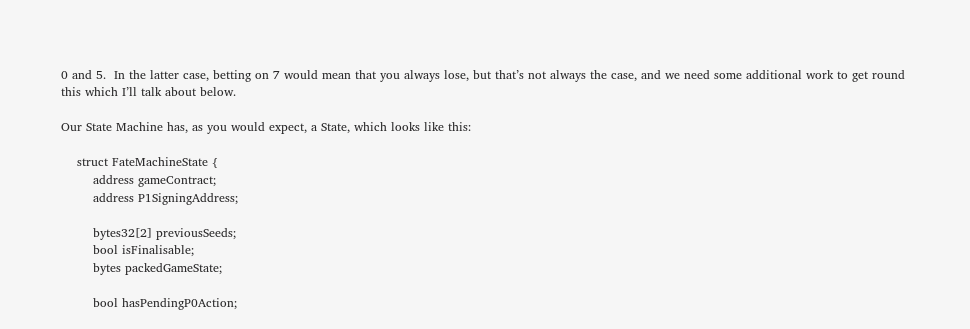0 and 5.  In the latter case, betting on 7 would mean that you always lose, but that’s not always the case, and we need some additional work to get round this which I’ll talk about below.

Our State Machine has, as you would expect, a State, which looks like this:

    struct FateMachineState {
        address gameContract;
        address P1SigningAddress;

        bytes32[2] previousSeeds;
        bool isFinalisable;
        bytes packedGameState;

        bool hasPendingP0Action;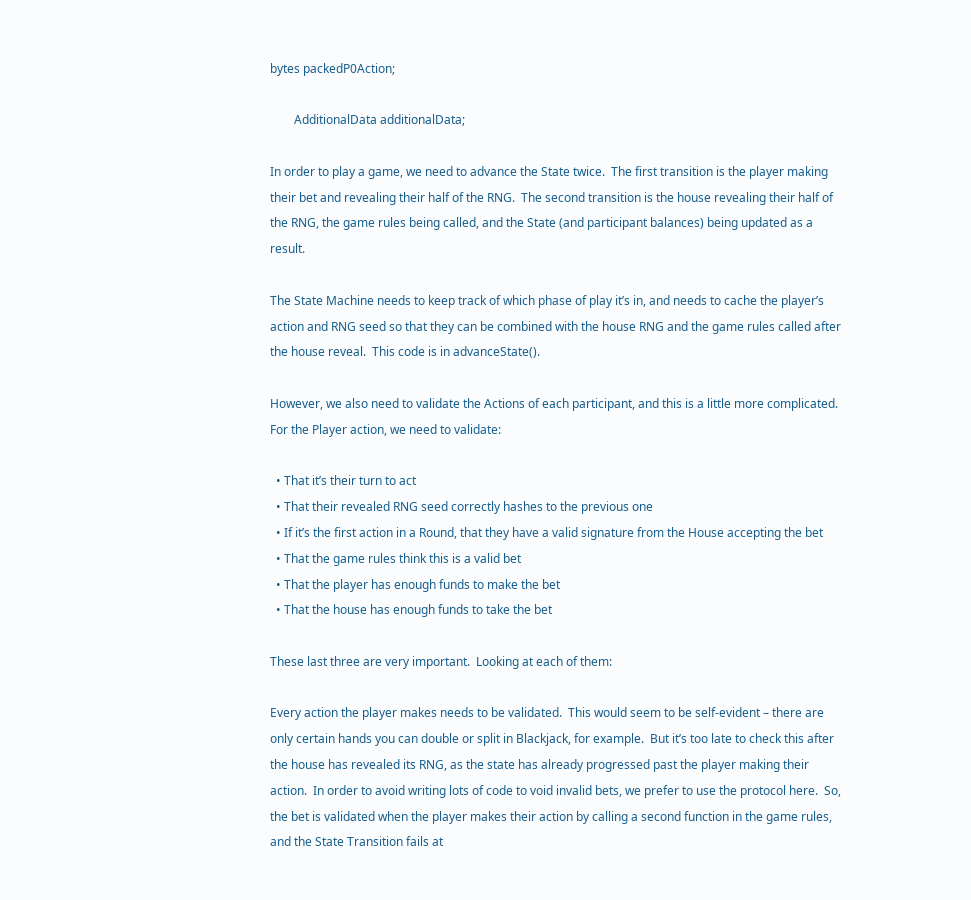bytes packedP0Action;

        AdditionalData additionalData;

In order to play a game, we need to advance the State twice.  The first transition is the player making their bet and revealing their half of the RNG.  The second transition is the house revealing their half of the RNG, the game rules being called, and the State (and participant balances) being updated as a result.

The State Machine needs to keep track of which phase of play it’s in, and needs to cache the player’s action and RNG seed so that they can be combined with the house RNG and the game rules called after the house reveal.  This code is in advanceState().

However, we also need to validate the Actions of each participant, and this is a little more complicated.  For the Player action, we need to validate:

  • That it’s their turn to act
  • That their revealed RNG seed correctly hashes to the previous one
  • If it’s the first action in a Round, that they have a valid signature from the House accepting the bet
  • That the game rules think this is a valid bet
  • That the player has enough funds to make the bet
  • That the house has enough funds to take the bet

These last three are very important.  Looking at each of them:

Every action the player makes needs to be validated.  This would seem to be self-evident – there are only certain hands you can double or split in Blackjack, for example.  But it’s too late to check this after the house has revealed its RNG, as the state has already progressed past the player making their action.  In order to avoid writing lots of code to void invalid bets, we prefer to use the protocol here.  So, the bet is validated when the player makes their action by calling a second function in the game rules, and the State Transition fails at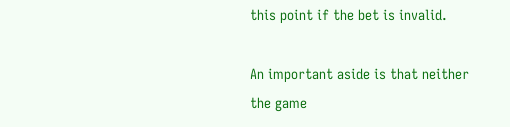this point if the bet is invalid.

An important aside is that neither the game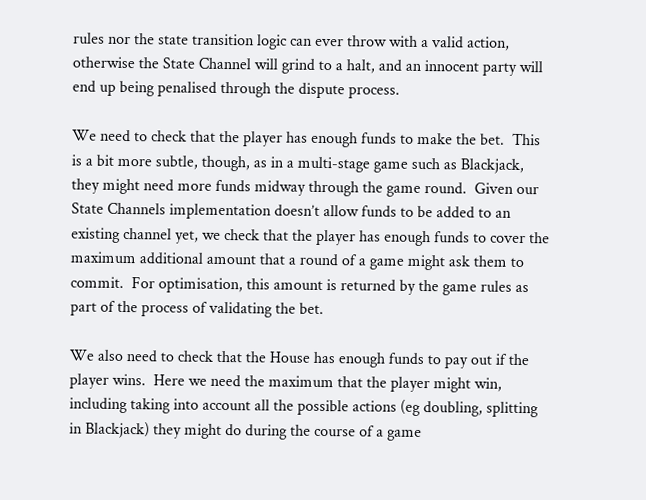rules nor the state transition logic can ever throw with a valid action, otherwise the State Channel will grind to a halt, and an innocent party will end up being penalised through the dispute process.

We need to check that the player has enough funds to make the bet.  This is a bit more subtle, though, as in a multi-stage game such as Blackjack, they might need more funds midway through the game round.  Given our State Channels implementation doesn’t allow funds to be added to an existing channel yet, we check that the player has enough funds to cover the maximum additional amount that a round of a game might ask them to commit.  For optimisation, this amount is returned by the game rules as part of the process of validating the bet.

We also need to check that the House has enough funds to pay out if the player wins.  Here we need the maximum that the player might win, including taking into account all the possible actions (eg doubling, splitting in Blackjack) they might do during the course of a game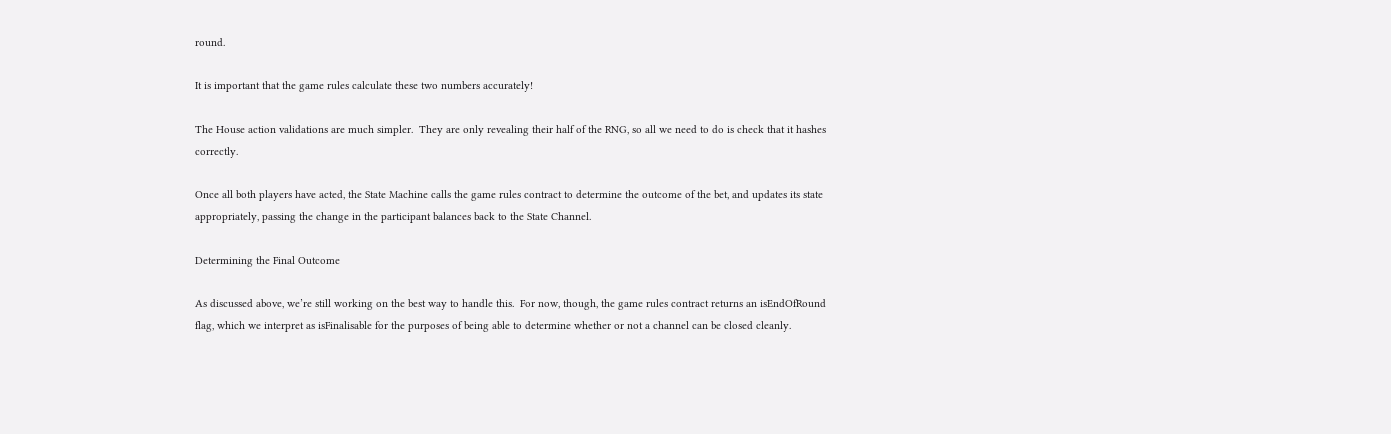round.

It is important that the game rules calculate these two numbers accurately!

The House action validations are much simpler.  They are only revealing their half of the RNG, so all we need to do is check that it hashes correctly.

Once all both players have acted, the State Machine calls the game rules contract to determine the outcome of the bet, and updates its state appropriately, passing the change in the participant balances back to the State Channel.

Determining the Final Outcome

As discussed above, we’re still working on the best way to handle this.  For now, though, the game rules contract returns an isEndOfRound flag, which we interpret as isFinalisable for the purposes of being able to determine whether or not a channel can be closed cleanly.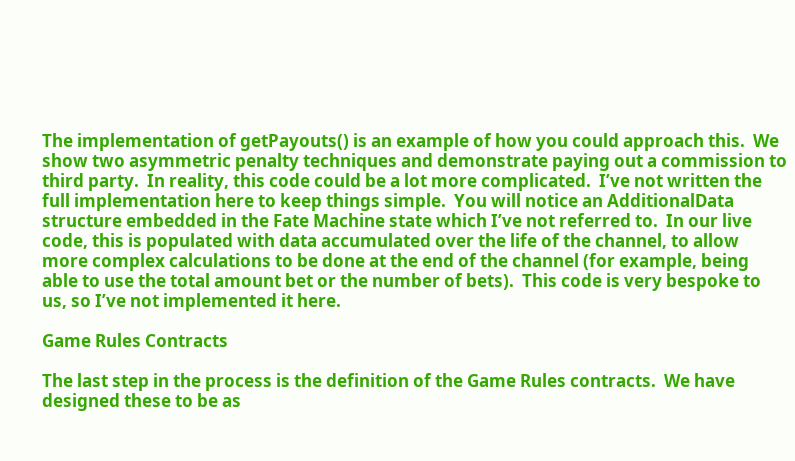The implementation of getPayouts() is an example of how you could approach this.  We show two asymmetric penalty techniques and demonstrate paying out a commission to third party.  In reality, this code could be a lot more complicated.  I’ve not written the full implementation here to keep things simple.  You will notice an AdditionalData structure embedded in the Fate Machine state which I’ve not referred to.  In our live code, this is populated with data accumulated over the life of the channel, to allow more complex calculations to be done at the end of the channel (for example, being able to use the total amount bet or the number of bets).  This code is very bespoke to us, so I’ve not implemented it here.

Game Rules Contracts

The last step in the process is the definition of the Game Rules contracts.  We have designed these to be as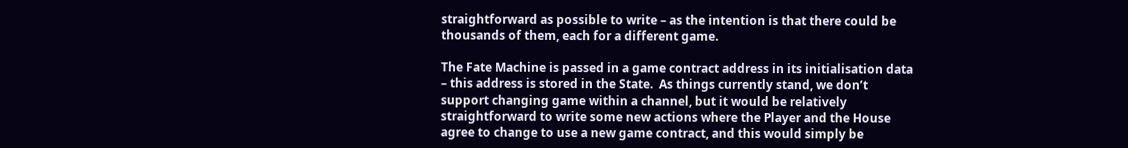straightforward as possible to write – as the intention is that there could be thousands of them, each for a different game.

The Fate Machine is passed in a game contract address in its initialisation data – this address is stored in the State.  As things currently stand, we don’t support changing game within a channel, but it would be relatively straightforward to write some new actions where the Player and the House agree to change to use a new game contract, and this would simply be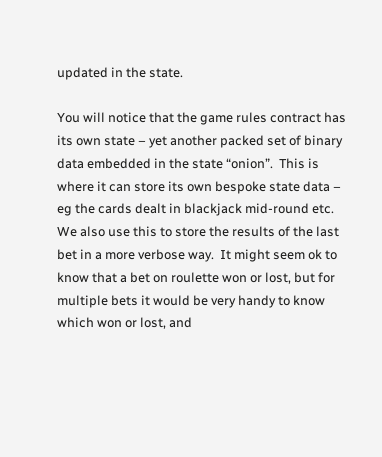updated in the state.

You will notice that the game rules contract has its own state – yet another packed set of binary data embedded in the state “onion”.  This is where it can store its own bespoke state data – eg the cards dealt in blackjack mid-round etc.  We also use this to store the results of the last bet in a more verbose way.  It might seem ok to know that a bet on roulette won or lost, but for multiple bets it would be very handy to know which won or lost, and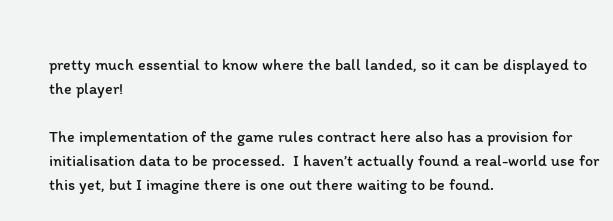pretty much essential to know where the ball landed, so it can be displayed to the player!

The implementation of the game rules contract here also has a provision for initialisation data to be processed.  I haven’t actually found a real-world use for this yet, but I imagine there is one out there waiting to be found.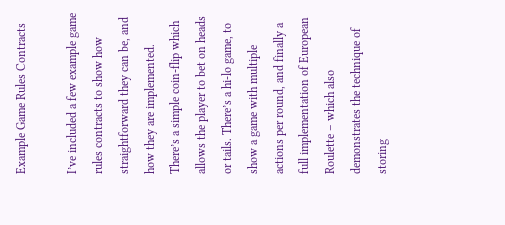Example Game Rules Contracts

I’ve included a few example game rules contracts to show how straightforward they can be, and how they are implemented. There’s a simple coin-flip which allows the player to bet on heads or tails. There’s a hi-lo game, to show a game with multiple actions per round, and finally a full implementation of European Roulette – which also demonstrates the technique of storing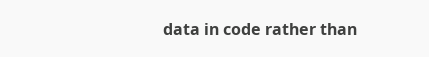data in code rather than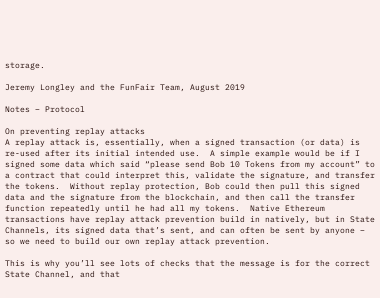storage.

Jeremy Longley and the FunFair Team, August 2019

Notes – Protocol

On preventing replay attacks
A replay attack is, essentially, when a signed transaction (or data) is re-used after its initial intended use.  A simple example would be if I signed some data which said “please send Bob 10 Tokens from my account” to a contract that could interpret this, validate the signature, and transfer the tokens.  Without replay protection, Bob could then pull this signed data and the signature from the blockchain, and then call the transfer function repeatedly until he had all my tokens.  Native Ethereum transactions have replay attack prevention build in natively, but in State Channels, its signed data that’s sent, and can often be sent by anyone – so we need to build our own replay attack prevention.

This is why you’ll see lots of checks that the message is for the correct State Channel, and that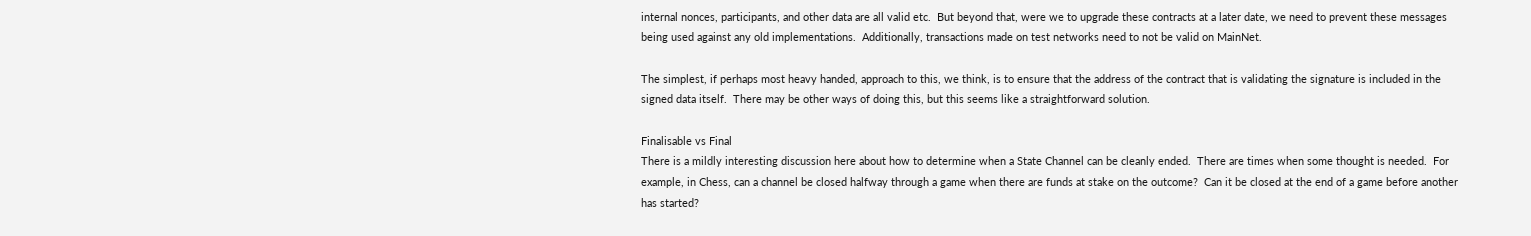internal nonces, participants, and other data are all valid etc.  But beyond that, were we to upgrade these contracts at a later date, we need to prevent these messages being used against any old implementations.  Additionally, transactions made on test networks need to not be valid on MainNet.

The simplest, if perhaps most heavy handed, approach to this, we think, is to ensure that the address of the contract that is validating the signature is included in the signed data itself.  There may be other ways of doing this, but this seems like a straightforward solution.

Finalisable vs Final
There is a mildly interesting discussion here about how to determine when a State Channel can be cleanly ended.  There are times when some thought is needed.  For example, in Chess, can a channel be closed halfway through a game when there are funds at stake on the outcome?  Can it be closed at the end of a game before another has started?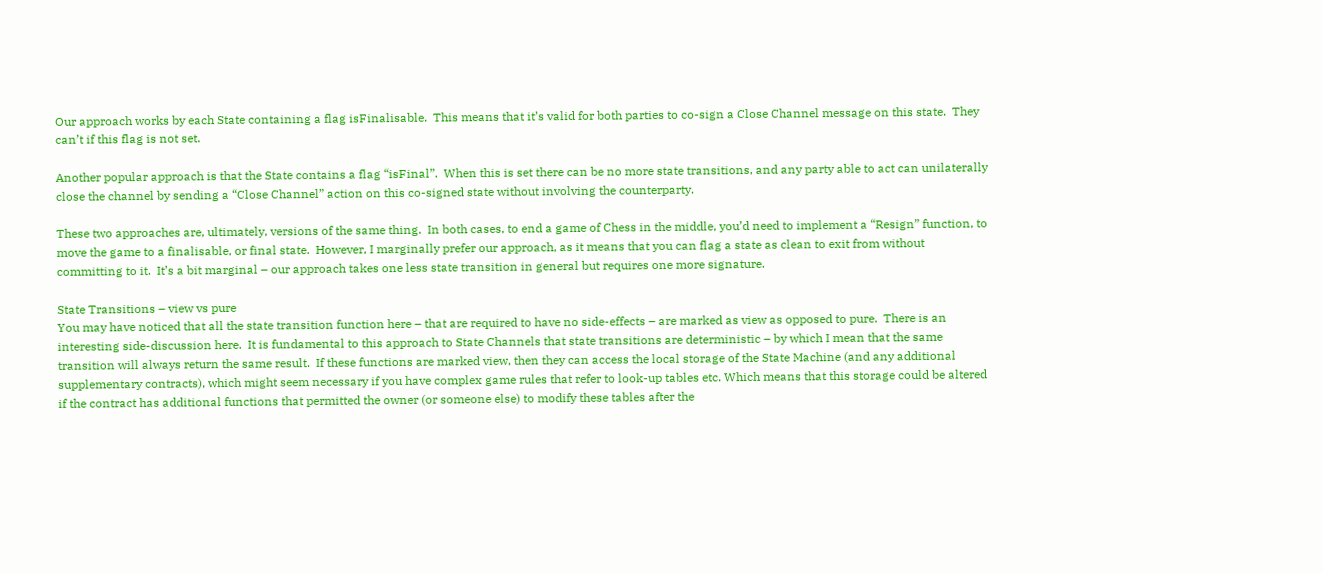Our approach works by each State containing a flag isFinalisable.  This means that it’s valid for both parties to co-sign a Close Channel message on this state.  They can’t if this flag is not set.

Another popular approach is that the State contains a flag “isFinal”.  When this is set there can be no more state transitions, and any party able to act can unilaterally close the channel by sending a “Close Channel” action on this co-signed state without involving the counterparty.

These two approaches are, ultimately, versions of the same thing.  In both cases, to end a game of Chess in the middle, you’d need to implement a “Resign” function, to move the game to a finalisable, or final state.  However, I marginally prefer our approach, as it means that you can flag a state as clean to exit from without committing to it.  It’s a bit marginal – our approach takes one less state transition in general but requires one more signature.

State Transitions – view vs pure
You may have noticed that all the state transition function here – that are required to have no side-effects – are marked as view as opposed to pure.  There is an interesting side-discussion here.  It is fundamental to this approach to State Channels that state transitions are deterministic – by which I mean that the same transition will always return the same result.  If these functions are marked view, then they can access the local storage of the State Machine (and any additional supplementary contracts), which might seem necessary if you have complex game rules that refer to look-up tables etc. Which means that this storage could be altered if the contract has additional functions that permitted the owner (or someone else) to modify these tables after the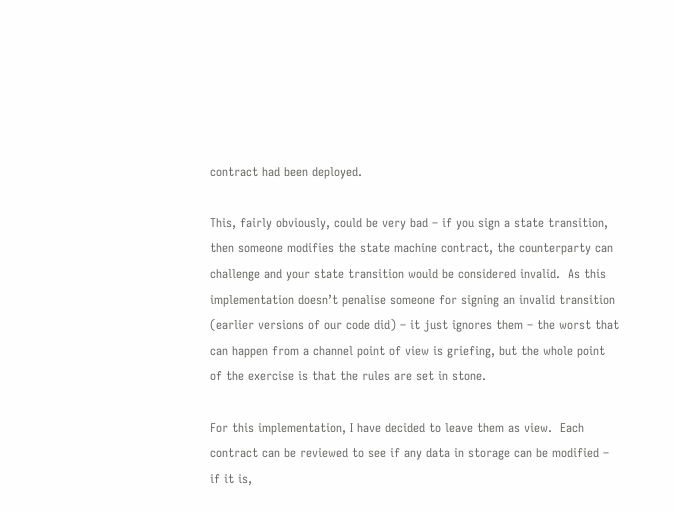contract had been deployed.

This, fairly obviously, could be very bad – if you sign a state transition, then someone modifies the state machine contract, the counterparty can challenge and your state transition would be considered invalid.  As this implementation doesn’t penalise someone for signing an invalid transition (earlier versions of our code did) – it just ignores them – the worst that can happen from a channel point of view is griefing, but the whole point of the exercise is that the rules are set in stone.

For this implementation, I have decided to leave them as view.  Each contract can be reviewed to see if any data in storage can be modified – if it is,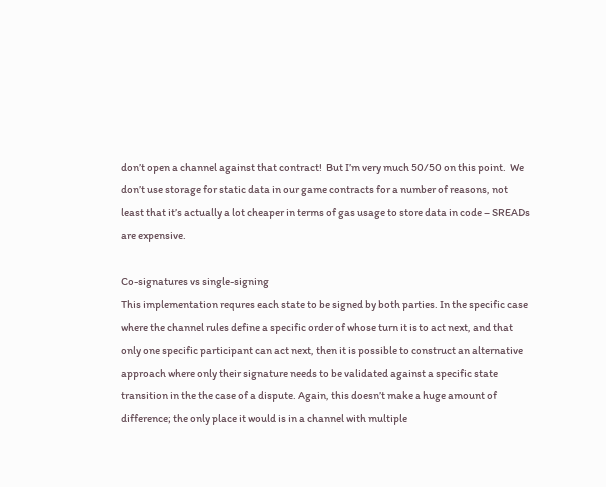don’t open a channel against that contract!  But I’m very much 50/50 on this point.  We don’t use storage for static data in our game contracts for a number of reasons, not least that it’s actually a lot cheaper in terms of gas usage to store data in code – SREADs are expensive.

Co-signatures vs single-signing
This implementation requres each state to be signed by both parties. In the specific case where the channel rules define a specific order of whose turn it is to act next, and that only one specific participant can act next, then it is possible to construct an alternative approach where only their signature needs to be validated against a specific state transition in the the case of a dispute. Again, this doesn’t make a huge amount of difference; the only place it would is in a channel with multiple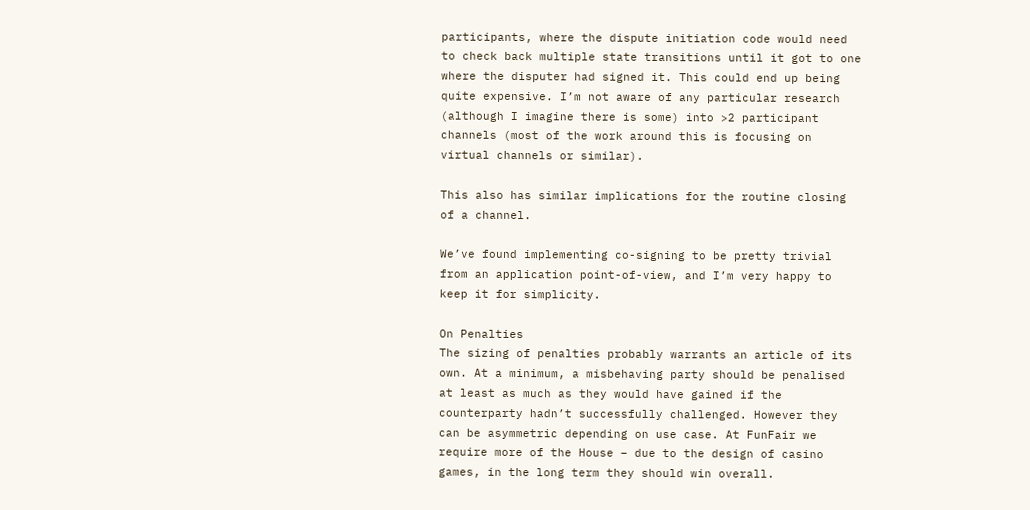participants, where the dispute initiation code would need to check back multiple state transitions until it got to one where the disputer had signed it. This could end up being quite expensive. I’m not aware of any particular research (although I imagine there is some) into >2 participant channels (most of the work around this is focusing on virtual channels or similar).

This also has similar implications for the routine closing of a channel.

We’ve found implementing co-signing to be pretty trivial from an application point-of-view, and I’m very happy to keep it for simplicity.

On Penalties
The sizing of penalties probably warrants an article of its own. At a minimum, a misbehaving party should be penalised at least as much as they would have gained if the counterparty hadn’t successfully challenged. However they can be asymmetric depending on use case. At FunFair we require more of the House – due to the design of casino games, in the long term they should win overall.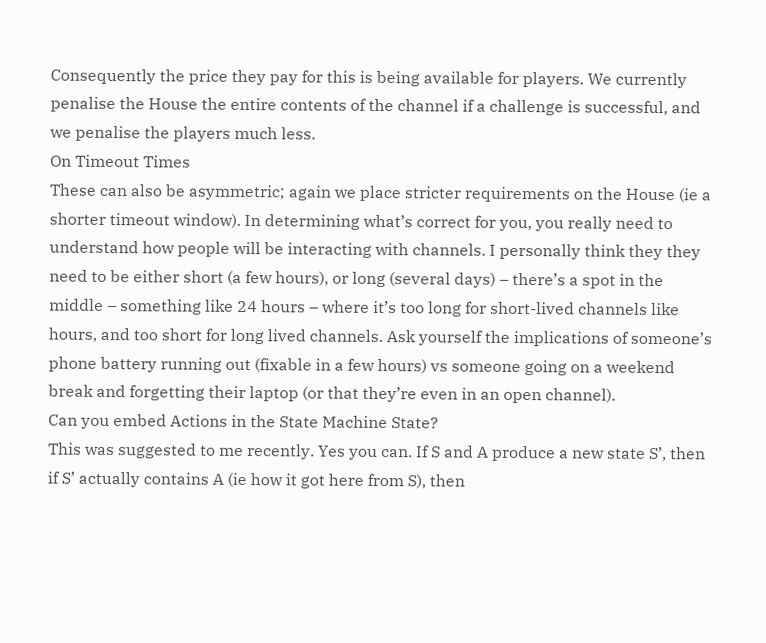Consequently the price they pay for this is being available for players. We currently penalise the House the entire contents of the channel if a challenge is successful, and we penalise the players much less.
On Timeout Times
These can also be asymmetric; again we place stricter requirements on the House (ie a shorter timeout window). In determining what’s correct for you, you really need to understand how people will be interacting with channels. I personally think they they need to be either short (a few hours), or long (several days) – there’s a spot in the middle – something like 24 hours – where it’s too long for short-lived channels like hours, and too short for long lived channels. Ask yourself the implications of someone’s phone battery running out (fixable in a few hours) vs someone going on a weekend break and forgetting their laptop (or that they’re even in an open channel).
Can you embed Actions in the State Machine State?
This was suggested to me recently. Yes you can. If S and A produce a new state S’, then if S’ actually contains A (ie how it got here from S), then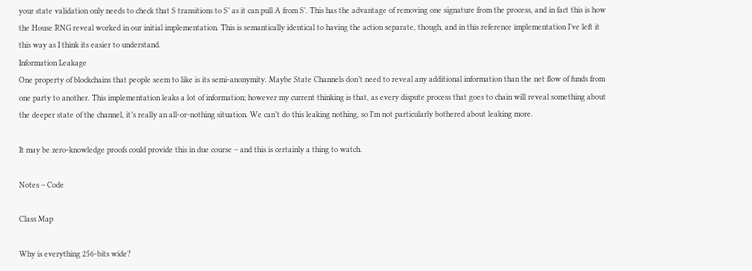your state validation only needs to check that S transitions to S’ as it can pull A from S’. This has the advantage of removing one signature from the process, and in fact this is how the House RNG reveal worked in our initial implementation. This is semantically identical to having the action separate, though, and in this reference implementation I’ve left it this way as I think its easier to understand.
Information Leakage
One property of blockchains that people seem to like is its semi-anonymity. Maybe State Channels don’t need to reveal any additional information than the net flow of funds from one party to another. This implementation leaks a lot of information; however my current thinking is that, as every dispute process that goes to chain will reveal something about the deeper state of the channel, it’s really an all-or-nothing situation. We can’t do this leaking nothing, so I’m not particularly bothered about leaking more.

It may be zero-knowledge proofs could provide this in due course – and this is certainly a thing to watch.

Notes – Code

Class Map

Why is everything 256-bits wide?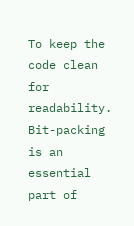To keep the code clean for readability.  Bit-packing is an essential part of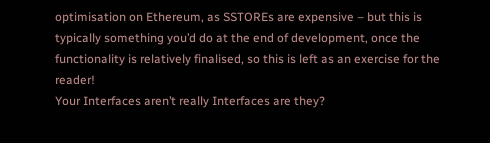optimisation on Ethereum, as SSTOREs are expensive – but this is typically something you’d do at the end of development, once the functionality is relatively finalised, so this is left as an exercise for the reader!
Your Interfaces aren’t really Interfaces are they?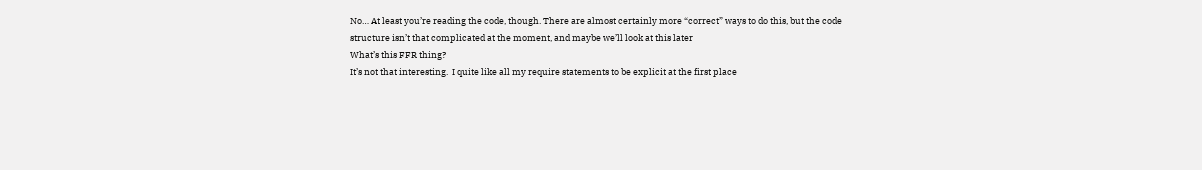No… At least you’re reading the code, though. There are almost certainly more “correct” ways to do this, but the code structure isn’t that complicated at the moment, and maybe we’ll look at this later
What’s this FFR thing?
It’s not that interesting.  I quite like all my require statements to be explicit at the first place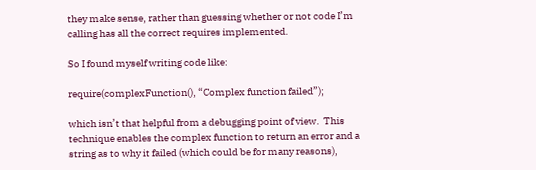they make sense, rather than guessing whether or not code I’m calling has all the correct requires implemented.

So I found myself writing code like:

require(complexFunction(), “Complex function failed”);

which isn’t that helpful from a debugging point of view.  This technique enables the complex function to return an error and a string as to why it failed (which could be for many reasons),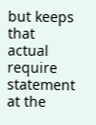but keeps that actual require statement at the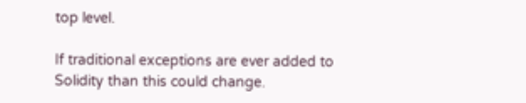top level.

If traditional exceptions are ever added to Solidity than this could change.